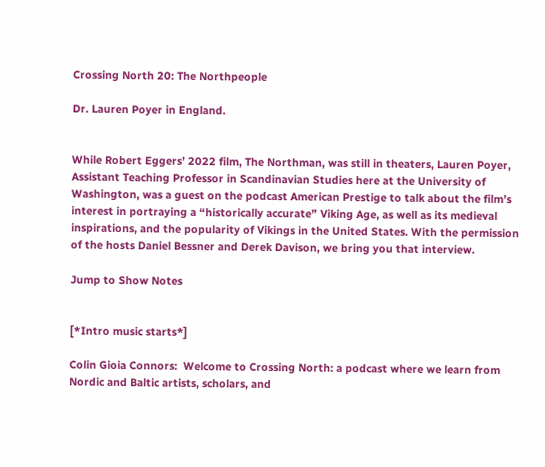Crossing North 20: The Northpeople

Dr. Lauren Poyer in England.


While Robert Eggers’ 2022 film, The Northman, was still in theaters, Lauren Poyer, Assistant Teaching Professor in Scandinavian Studies here at the University of Washington, was a guest on the podcast American Prestige to talk about the film’s interest in portraying a “historically accurate” Viking Age, as well as its medieval inspirations, and the popularity of Vikings in the United States. With the permission of the hosts Daniel Bessner and Derek Davison, we bring you that interview.

Jump to Show Notes


[*Intro music starts*]

Colin Gioia Connors:  Welcome to Crossing North: a podcast where we learn from Nordic and Baltic artists, scholars, and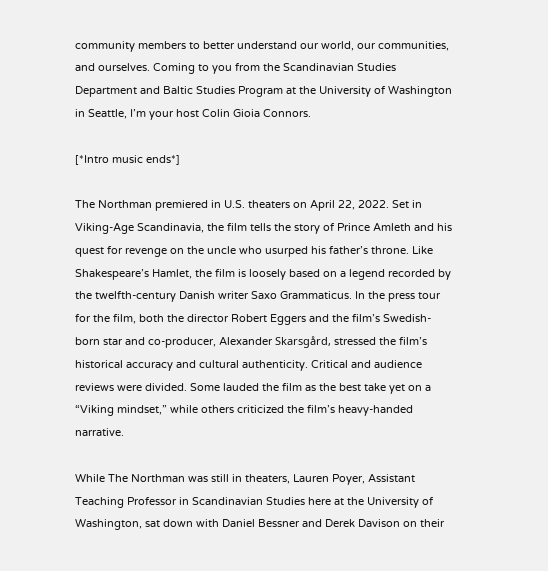community members to better understand our world, our communities, and ourselves. Coming to you from the Scandinavian Studies Department and Baltic Studies Program at the University of Washington in Seattle, I’m your host Colin Gioia Connors.

[*Intro music ends*]

The Northman premiered in U.S. theaters on April 22, 2022. Set in Viking-Age Scandinavia, the film tells the story of Prince Amleth and his quest for revenge on the uncle who usurped his father’s throne. Like Shakespeare’s Hamlet, the film is loosely based on a legend recorded by the twelfth-century Danish writer Saxo Grammaticus. In the press tour for the film, both the director Robert Eggers and the film’s Swedish-born star and co-producer, Alexander Skarsgård, stressed the film’s historical accuracy and cultural authenticity. Critical and audience reviews were divided. Some lauded the film as the best take yet on a “Viking mindset,” while others criticized the film’s heavy-handed narrative.

While The Northman was still in theaters, Lauren Poyer, Assistant Teaching Professor in Scandinavian Studies here at the University of Washington, sat down with Daniel Bessner and Derek Davison on their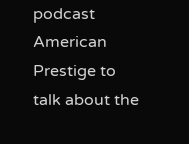podcast American Prestige to talk about the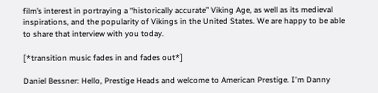film’s interest in portraying a “historically accurate” Viking Age, as well as its medieval inspirations, and the popularity of Vikings in the United States. We are happy to be able to share that interview with you today.

[*transition music fades in and fades out*]

Daniel Bessner: Hello, Prestige Heads and welcome to American Prestige. I'm Danny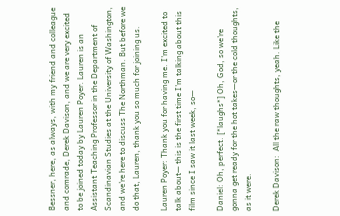Bessner, here, as always, with my friend and colleague and comrade, Derek Davison, and we are very excited to be joined today by Lauren Poyer. Lauren is an Assistant Teaching Professor in the Department of Scandinavian Studies at the University of Washington, and we're here to discuss The Northman. But before we do that, Lauren, thank you so much for joining us.

Lauren Poyer: Thank you for having me. I'm excited to talk about— this is the first time I'm talking about this film since I saw it last week, so—

Daniel: Oh, perfect. [*laughs*] Oh, God, so we're gonna get ready for the hot takes—or the cold thoughts, as it were.

Derek Davison:  All the raw thoughts, yeah. Like the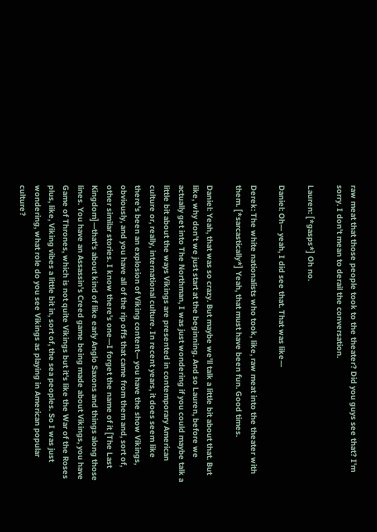raw meat that those people took to the theater? Did you guys see that? I'm sorry. I don't mean to derail the conversation.

Lauren: [*gasps*] Oh no.

Daniel: Oh— yeah, I did see that. That was like—

Derek: The white nationalists who took, like, raw meat into the theater with them. [*sarcastically*] Yeah, that must have been fun. Good times.

Daniel: Yeah, that was so crazy. But maybe we'll talk a little bit about that. But like, why don't we just start at the beginning. And so Lauren, before we actually get into The Northman, I was just wondering if you could maybe talk a little bit about the ways Vikings are presented in contemporary American culture or, really, international culture. In recent years, it does seem like there's been an explosion of Viking content— you have the show Vikings, obviously, and you have all of the rip offs that came from them and, sort of, other similar stories. I know there's one—I forget the name of it [The Last Kingdom]—that's about kind of like early Anglo Saxons and things along those lines. You have an Assassin's Creed game being made about Vikings, you have Game of Thrones, which is not quite Vikings but it's like the War of the Roses plus, like, Viking vibes a little bit in, sort of, the sea peoples. So I was just wondering, what role do you see Vikings as playing in American popular culture?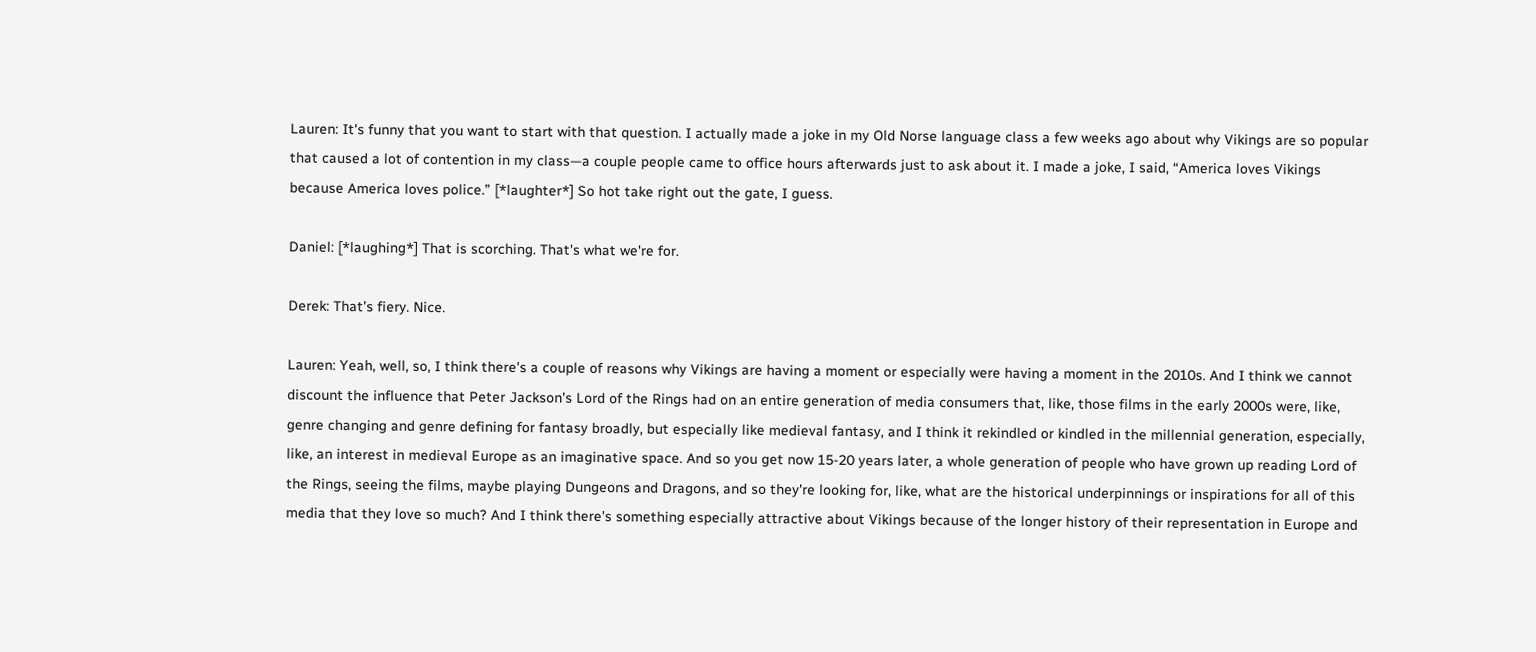Lauren: It's funny that you want to start with that question. I actually made a joke in my Old Norse language class a few weeks ago about why Vikings are so popular that caused a lot of contention in my class—a couple people came to office hours afterwards just to ask about it. I made a joke, I said, “America loves Vikings because America loves police.” [*laughter*] So hot take right out the gate, I guess.

Daniel: [*laughing*] That is scorching. That's what we're for.

Derek: That’s fiery. Nice.

Lauren: Yeah, well, so, I think there's a couple of reasons why Vikings are having a moment or especially were having a moment in the 2010s. And I think we cannot discount the influence that Peter Jackson's Lord of the Rings had on an entire generation of media consumers that, like, those films in the early 2000s were, like, genre changing and genre defining for fantasy broadly, but especially like medieval fantasy, and I think it rekindled or kindled in the millennial generation, especially, like, an interest in medieval Europe as an imaginative space. And so you get now 15-20 years later, a whole generation of people who have grown up reading Lord of the Rings, seeing the films, maybe playing Dungeons and Dragons, and so they're looking for, like, what are the historical underpinnings or inspirations for all of this media that they love so much? And I think there's something especially attractive about Vikings because of the longer history of their representation in Europe and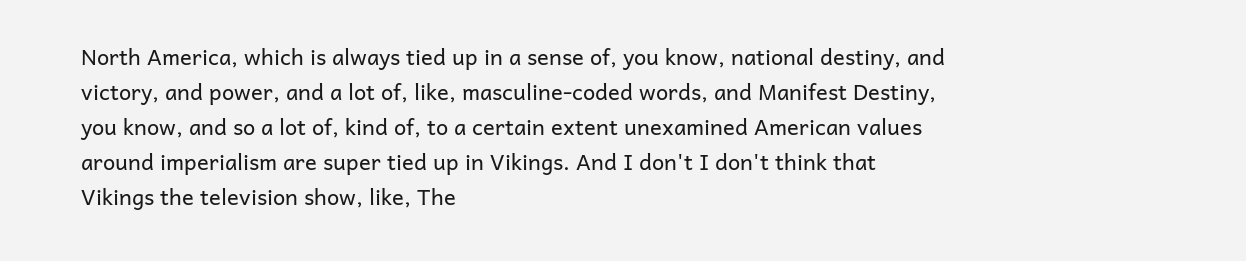North America, which is always tied up in a sense of, you know, national destiny, and victory, and power, and a lot of, like, masculine-coded words, and Manifest Destiny, you know, and so a lot of, kind of, to a certain extent unexamined American values around imperialism are super tied up in Vikings. And I don't I don't think that Vikings the television show, like, The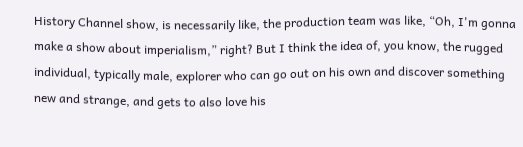History Channel show, is necessarily like, the production team was like, “Oh, I'm gonna make a show about imperialism,” right? But I think the idea of, you know, the rugged individual, typically male, explorer who can go out on his own and discover something new and strange, and gets to also love his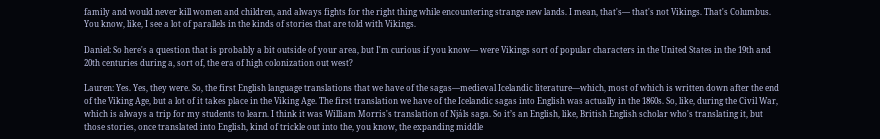family and would never kill women and children, and always fights for the right thing while encountering strange new lands. I mean, that's— that's not Vikings. That's Columbus. You know, like, I see a lot of parallels in the kinds of stories that are told with Vikings.

Daniel: So here's a question that is probably a bit outside of your area, but I'm curious if you know— were Vikings sort of popular characters in the United States in the 19th and 20th centuries during a, sort of, the era of high colonization out west?

Lauren: Yes. Yes, they were. So, the first English language translations that we have of the sagas—medieval Icelandic literature—which, most of which is written down after the end of the Viking Age, but a lot of it takes place in the Viking Age. The first translation we have of the Icelandic sagas into English was actually in the 1860s. So, like, during the Civil War, which is always a trip for my students to learn. I think it was William Morris's translation of Njáls saga. So it’s an English, like, British English scholar who's translating it, but those stories, once translated into English, kind of trickle out into the, you know, the expanding middle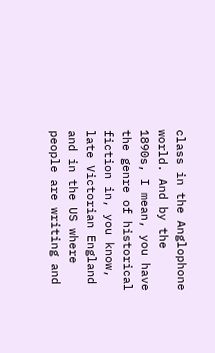class in the Anglophone world. And by the 1890s, I mean, you have the genre of historical fiction in, you know, late Victorian England and in the US where people are writing and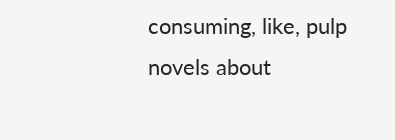consuming, like, pulp novels about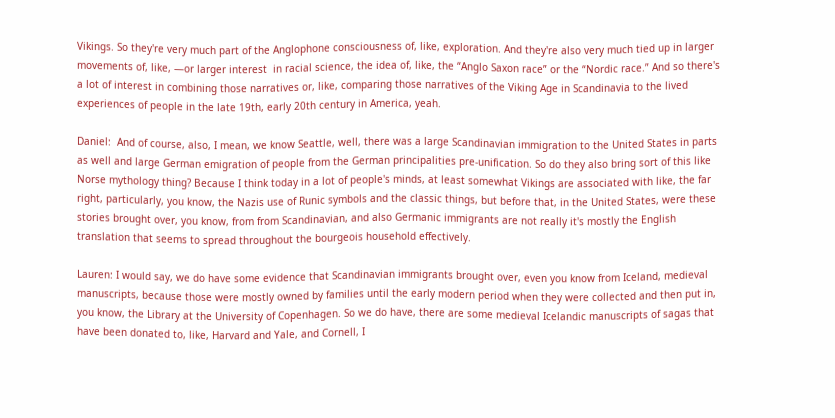Vikings. So they're very much part of the Anglophone consciousness of, like, exploration. And they're also very much tied up in larger movements of, like, —or larger interest  in racial science, the idea of, like, the “Anglo Saxon race” or the “Nordic race.” And so there's a lot of interest in combining those narratives or, like, comparing those narratives of the Viking Age in Scandinavia to the lived experiences of people in the late 19th, early 20th century in America, yeah.

Daniel:  And of course, also, I mean, we know Seattle, well, there was a large Scandinavian immigration to the United States in parts as well and large German emigration of people from the German principalities pre-unification. So do they also bring sort of this like Norse mythology thing? Because I think today in a lot of people's minds, at least somewhat Vikings are associated with like, the far right, particularly, you know, the Nazis use of Runic symbols and the classic things, but before that, in the United States, were these stories brought over, you know, from from Scandinavian, and also Germanic immigrants are not really it's mostly the English translation that seems to spread throughout the bourgeois household effectively.

Lauren: I would say, we do have some evidence that Scandinavian immigrants brought over, even you know from Iceland, medieval manuscripts, because those were mostly owned by families until the early modern period when they were collected and then put in, you know, the Library at the University of Copenhagen. So we do have, there are some medieval Icelandic manuscripts of sagas that have been donated to, like, Harvard and Yale, and Cornell, I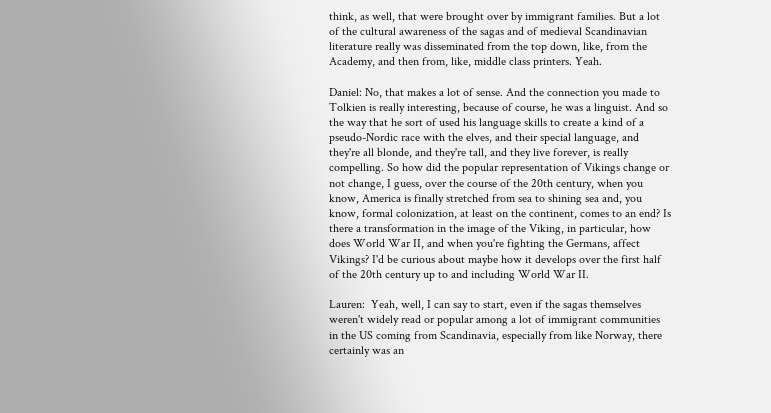think, as well, that were brought over by immigrant families. But a lot of the cultural awareness of the sagas and of medieval Scandinavian literature really was disseminated from the top down, like, from the Academy, and then from, like, middle class printers. Yeah.

Daniel: No, that makes a lot of sense. And the connection you made to Tolkien is really interesting, because of course, he was a linguist. And so the way that he sort of used his language skills to create a kind of a pseudo-Nordic race with the elves, and their special language, and they're all blonde, and they're tall, and they live forever, is really compelling. So how did the popular representation of Vikings change or not change, I guess, over the course of the 20th century, when you know, America is finally stretched from sea to shining sea and, you know, formal colonization, at least on the continent, comes to an end? Is there a transformation in the image of the Viking, in particular, how does World War II, and when you're fighting the Germans, affect Vikings? I'd be curious about maybe how it develops over the first half of the 20th century up to and including World War II.

Lauren:  Yeah, well, I can say to start, even if the sagas themselves weren't widely read or popular among a lot of immigrant communities in the US coming from Scandinavia, especially from like Norway, there certainly was an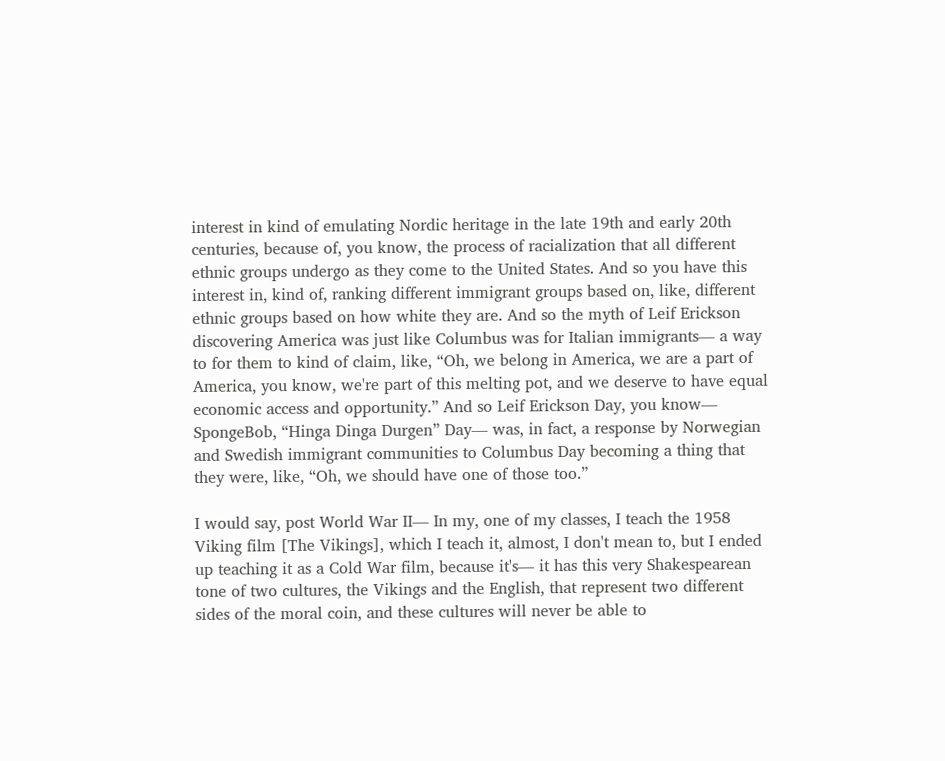interest in kind of emulating Nordic heritage in the late 19th and early 20th centuries, because of, you know, the process of racialization that all different ethnic groups undergo as they come to the United States. And so you have this interest in, kind of, ranking different immigrant groups based on, like, different ethnic groups based on how white they are. And so the myth of Leif Erickson discovering America was just like Columbus was for Italian immigrants— a way to for them to kind of claim, like, “Oh, we belong in America, we are a part of America, you know, we're part of this melting pot, and we deserve to have equal economic access and opportunity.” And so Leif Erickson Day, you know— SpongeBob, “Hinga Dinga Durgen” Day— was, in fact, a response by Norwegian and Swedish immigrant communities to Columbus Day becoming a thing that they were, like, “Oh, we should have one of those too.”

I would say, post World War II— In my, one of my classes, I teach the 1958 Viking film [The Vikings], which I teach it, almost, I don't mean to, but I ended up teaching it as a Cold War film, because it's— it has this very Shakespearean tone of two cultures, the Vikings and the English, that represent two different sides of the moral coin, and these cultures will never be able to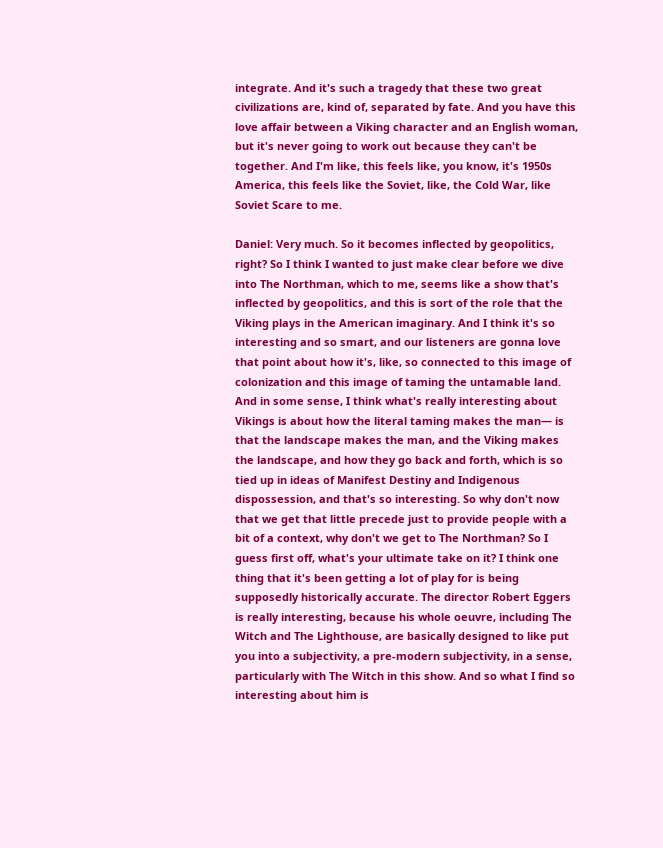integrate. And it's such a tragedy that these two great civilizations are, kind of, separated by fate. And you have this love affair between a Viking character and an English woman, but it's never going to work out because they can't be together. And I'm like, this feels like, you know, it's 1950s America, this feels like the Soviet, like, the Cold War, like Soviet Scare to me.

Daniel: Very much. So it becomes inflected by geopolitics, right? So I think I wanted to just make clear before we dive into The Northman, which to me, seems like a show that's inflected by geopolitics, and this is sort of the role that the Viking plays in the American imaginary. And I think it's so interesting and so smart, and our listeners are gonna love that point about how it's, like, so connected to this image of colonization and this image of taming the untamable land. And in some sense, I think what's really interesting about Vikings is about how the literal taming makes the man— is that the landscape makes the man, and the Viking makes the landscape, and how they go back and forth, which is so tied up in ideas of Manifest Destiny and Indigenous dispossession, and that's so interesting. So why don't now that we get that little precede just to provide people with a bit of a context, why don't we get to The Northman? So I guess first off, what's your ultimate take on it? I think one thing that it's been getting a lot of play for is being supposedly historically accurate. The director Robert Eggers is really interesting, because his whole oeuvre, including The Witch and The Lighthouse, are basically designed to like put you into a subjectivity, a pre-modern subjectivity, in a sense, particularly with The Witch in this show. And so what I find so interesting about him is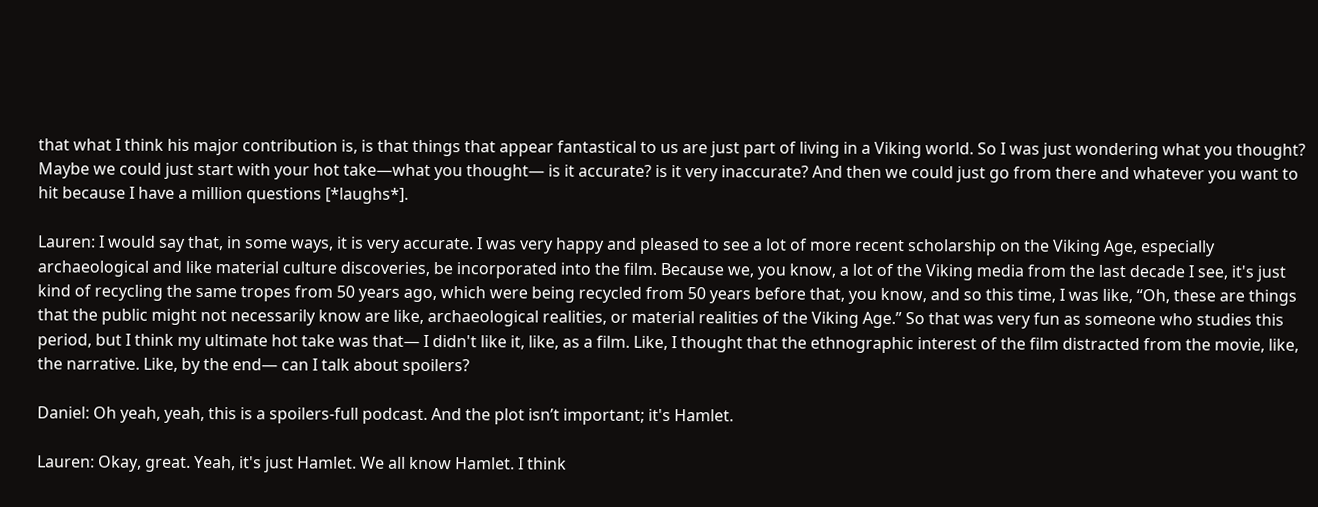that what I think his major contribution is, is that things that appear fantastical to us are just part of living in a Viking world. So I was just wondering what you thought? Maybe we could just start with your hot take—what you thought— is it accurate? is it very inaccurate? And then we could just go from there and whatever you want to hit because I have a million questions [*laughs*].

Lauren: I would say that, in some ways, it is very accurate. I was very happy and pleased to see a lot of more recent scholarship on the Viking Age, especially archaeological and like material culture discoveries, be incorporated into the film. Because we, you know, a lot of the Viking media from the last decade I see, it's just kind of recycling the same tropes from 50 years ago, which were being recycled from 50 years before that, you know, and so this time, I was like, “Oh, these are things that the public might not necessarily know are like, archaeological realities, or material realities of the Viking Age.” So that was very fun as someone who studies this period, but I think my ultimate hot take was that— I didn't like it, like, as a film. Like, I thought that the ethnographic interest of the film distracted from the movie, like, the narrative. Like, by the end— can I talk about spoilers?

Daniel: Oh yeah, yeah, this is a spoilers-full podcast. And the plot isn’t important; it's Hamlet.

Lauren: Okay, great. Yeah, it's just Hamlet. We all know Hamlet. I think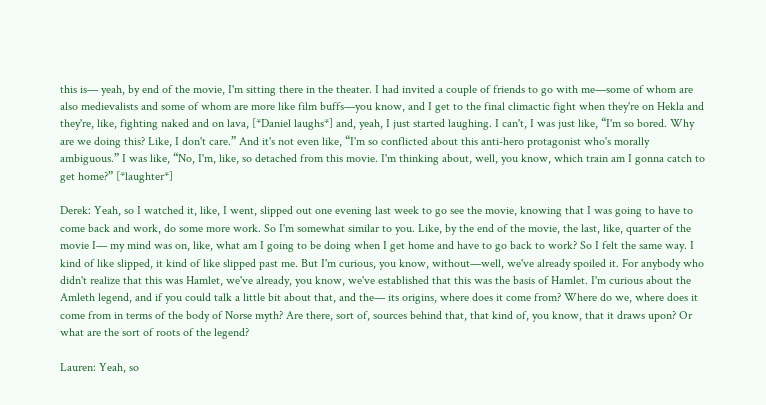this is— yeah, by end of the movie, I'm sitting there in the theater. I had invited a couple of friends to go with me—some of whom are also medievalists and some of whom are more like film buffs—you know, and I get to the final climactic fight when they're on Hekla and they're, like, fighting naked and on lava, [*Daniel laughs*] and, yeah, I just started laughing. I can't, I was just like, “I'm so bored. Why are we doing this? Like, I don't care.” And it's not even like, “I'm so conflicted about this anti-hero protagonist who's morally ambiguous.” I was like, “No, I'm, like, so detached from this movie. I'm thinking about, well, you know, which train am I gonna catch to get home?” [*laughter*]

Derek: Yeah, so I watched it, like, I went, slipped out one evening last week to go see the movie, knowing that I was going to have to come back and work, do some more work. So I'm somewhat similar to you. Like, by the end of the movie, the last, like, quarter of the movie I— my mind was on, like, what am I going to be doing when I get home and have to go back to work? So I felt the same way. I kind of like slipped, it kind of like slipped past me. But I'm curious, you know, without—well, we've already spoiled it. For anybody who didn't realize that this was Hamlet, we've already, you know, we've established that this was the basis of Hamlet. I'm curious about the Amleth legend, and if you could talk a little bit about that, and the— its origins, where does it come from? Where do we, where does it come from in terms of the body of Norse myth? Are there, sort of, sources behind that, that kind of, you know, that it draws upon? Or what are the sort of roots of the legend?

Lauren: Yeah, so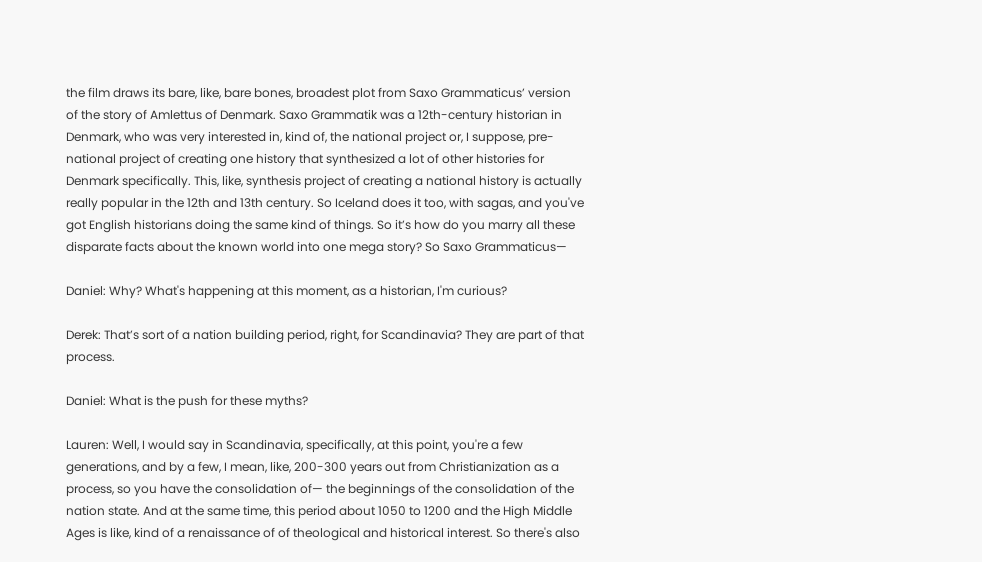the film draws its bare, like, bare bones, broadest plot from Saxo Grammaticus’ version of the story of Amlettus of Denmark. Saxo Grammatik was a 12th-century historian in Denmark, who was very interested in, kind of, the national project or, I suppose, pre-national project of creating one history that synthesized a lot of other histories for Denmark specifically. This, like, synthesis project of creating a national history is actually really popular in the 12th and 13th century. So Iceland does it too, with sagas, and you've got English historians doing the same kind of things. So it’s how do you marry all these disparate facts about the known world into one mega story? So Saxo Grammaticus—

Daniel: Why? What's happening at this moment, as a historian, I'm curious?

Derek: That’s sort of a nation building period, right, for Scandinavia? They are part of that process.

Daniel: What is the push for these myths?

Lauren: Well, I would say in Scandinavia, specifically, at this point, you're a few generations, and by a few, I mean, like, 200-300 years out from Christianization as a process, so you have the consolidation of— the beginnings of the consolidation of the nation state. And at the same time, this period about 1050 to 1200 and the High Middle Ages is like, kind of a renaissance of of theological and historical interest. So there's also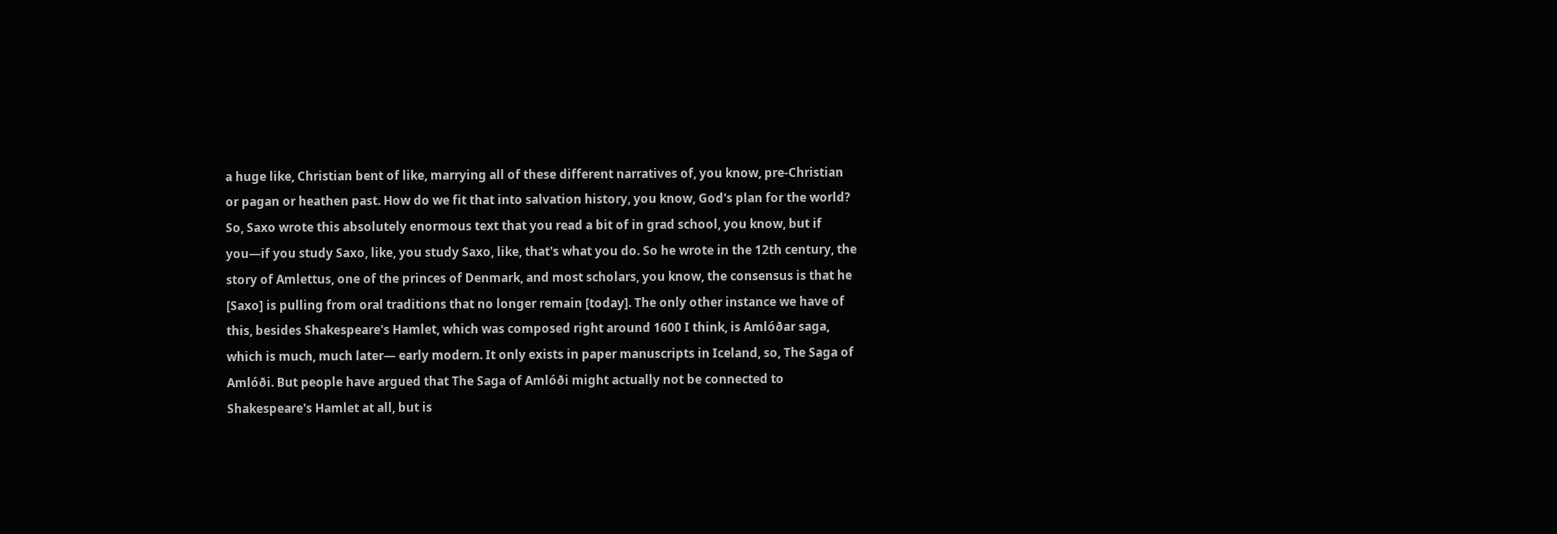a huge like, Christian bent of like, marrying all of these different narratives of, you know, pre-Christian or pagan or heathen past. How do we fit that into salvation history, you know, God's plan for the world? So, Saxo wrote this absolutely enormous text that you read a bit of in grad school, you know, but if you—if you study Saxo, like, you study Saxo, like, that's what you do. So he wrote in the 12th century, the story of Amlettus, one of the princes of Denmark, and most scholars, you know, the consensus is that he [Saxo] is pulling from oral traditions that no longer remain [today]. The only other instance we have of this, besides Shakespeare's Hamlet, which was composed right around 1600 I think, is Amlóðar saga, which is much, much later— early modern. It only exists in paper manuscripts in Iceland, so, The Saga of Amlóði. But people have argued that The Saga of Amlóði might actually not be connected to Shakespeare's Hamlet at all, but is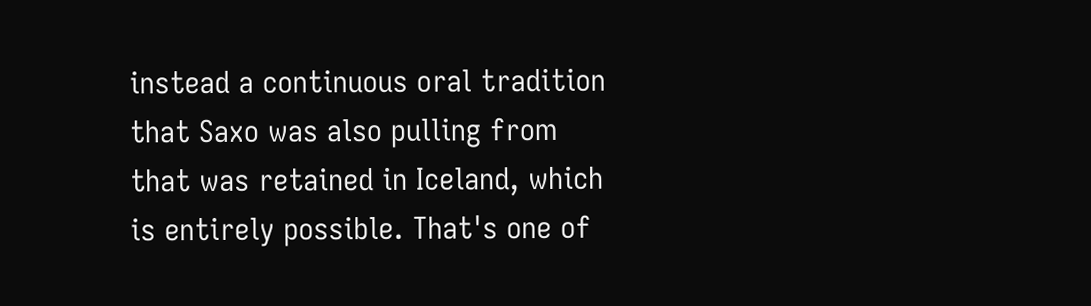instead a continuous oral tradition that Saxo was also pulling from that was retained in Iceland, which is entirely possible. That's one of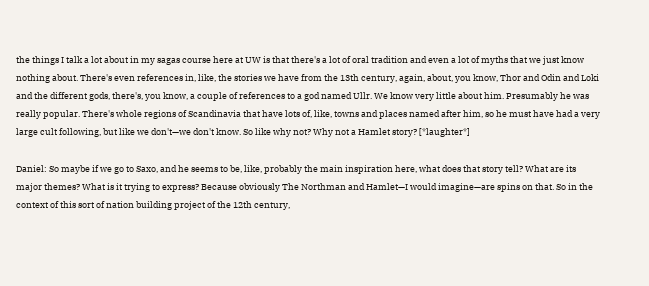the things I talk a lot about in my sagas course here at UW is that there's a lot of oral tradition and even a lot of myths that we just know nothing about. There's even references in, like, the stories we have from the 13th century, again, about, you know, Thor and Odin and Loki and the different gods, there's, you know, a couple of references to a god named Ullr. We know very little about him. Presumably he was really popular. There's whole regions of Scandinavia that have lots of, like, towns and places named after him, so he must have had a very large cult following, but like we don't—we don't know. So like why not? Why not a Hamlet story? [*laughter*]

Daniel: So maybe if we go to Saxo, and he seems to be, like, probably the main inspiration here, what does that story tell? What are its major themes? What is it trying to express? Because obviously The Northman and Hamlet—I would imagine—are spins on that. So in the context of this sort of nation building project of the 12th century,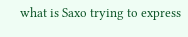what is Saxo trying to express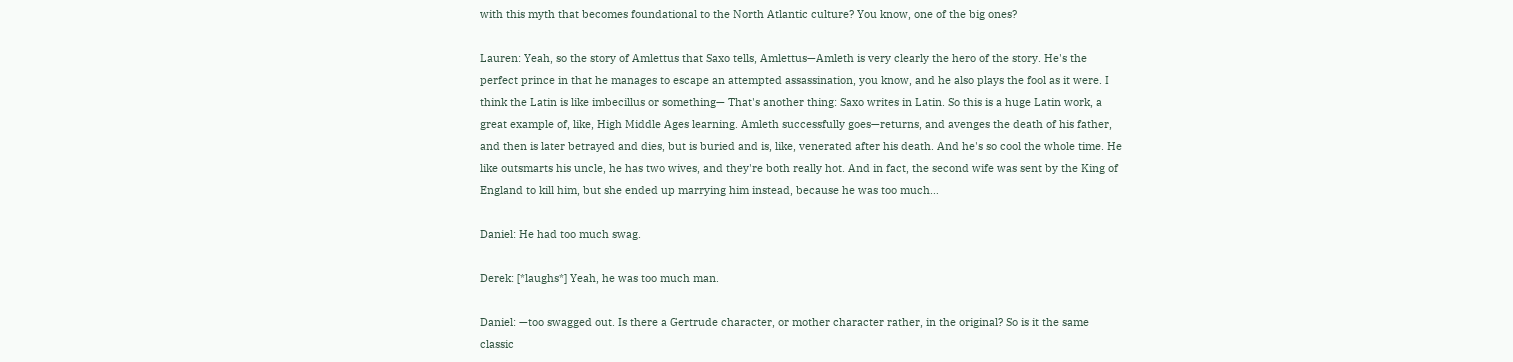with this myth that becomes foundational to the North Atlantic culture? You know, one of the big ones?

Lauren: Yeah, so the story of Amlettus that Saxo tells, Amlettus—Amleth is very clearly the hero of the story. He's the perfect prince in that he manages to escape an attempted assassination, you know, and he also plays the fool as it were. I think the Latin is like imbecillus or something— That's another thing: Saxo writes in Latin. So this is a huge Latin work, a great example of, like, High Middle Ages learning. Amleth successfully goes—returns, and avenges the death of his father, and then is later betrayed and dies, but is buried and is, like, venerated after his death. And he's so cool the whole time. He like outsmarts his uncle, he has two wives, and they're both really hot. And in fact, the second wife was sent by the King of England to kill him, but she ended up marrying him instead, because he was too much…

Daniel: He had too much swag.

Derek: [*laughs*] Yeah, he was too much man.

Daniel: —too swagged out. Is there a Gertrude character, or mother character rather, in the original? So is it the same classic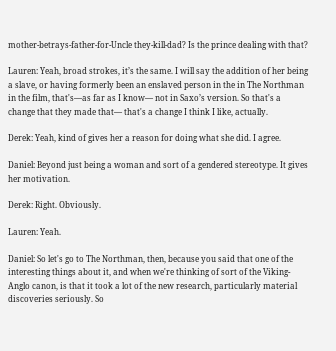mother-betrays-father-for-Uncle they-kill-dad? Is the prince dealing with that?

Lauren: Yeah, broad strokes, it’s the same. I will say the addition of her being a slave, or having formerly been an enslaved person in the in The Northman in the film, that's—as far as I know— not in Saxo’s version. So that's a change that they made that— that's a change I think I like, actually.

Derek: Yeah, kind of gives her a reason for doing what she did. I agree.

Daniel: Beyond just being a woman and sort of a gendered stereotype. It gives her motivation.

Derek: Right. Obviously.

Lauren: Yeah.

Daniel: So let's go to The Northman, then, because you said that one of the interesting things about it, and when we're thinking of sort of the Viking-Anglo canon, is that it took a lot of the new research, particularly material discoveries seriously. So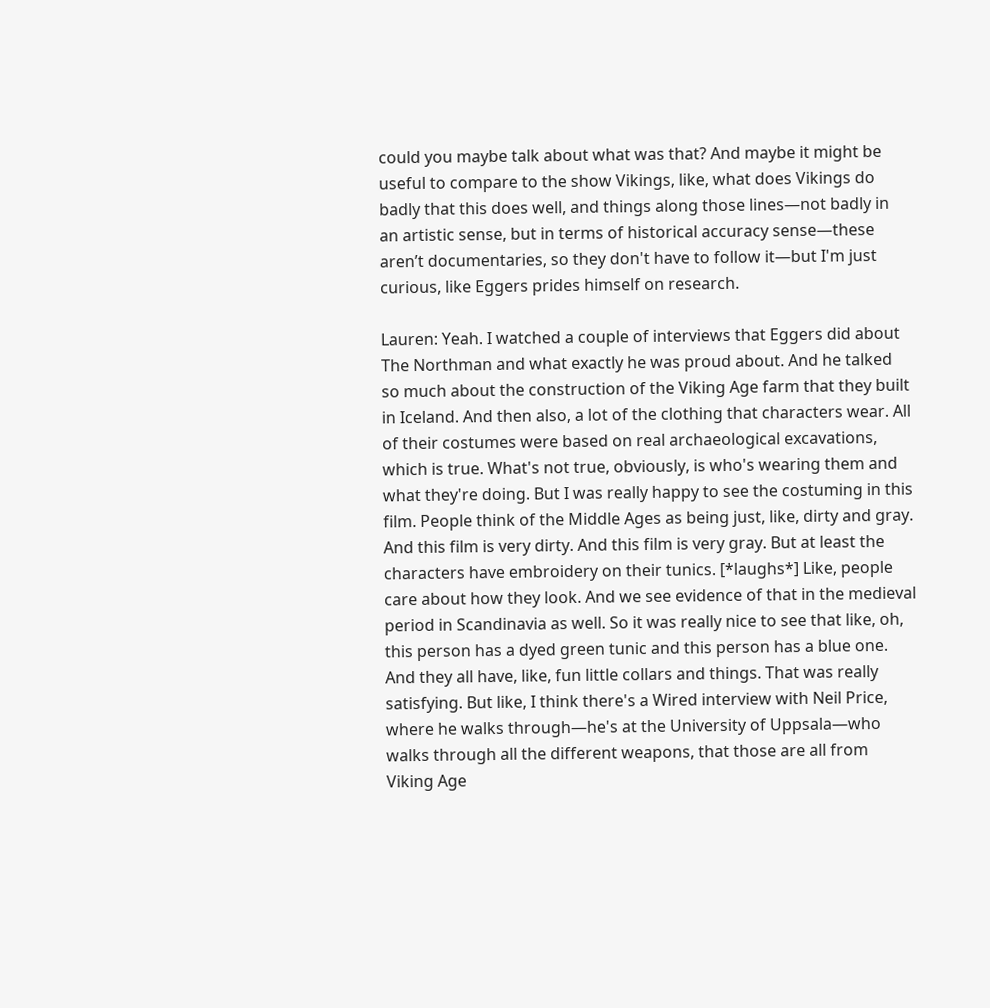could you maybe talk about what was that? And maybe it might be useful to compare to the show Vikings, like, what does Vikings do badly that this does well, and things along those lines—not badly in an artistic sense, but in terms of historical accuracy sense—these aren’t documentaries, so they don't have to follow it—but I'm just curious, like Eggers prides himself on research.

Lauren: Yeah. I watched a couple of interviews that Eggers did about The Northman and what exactly he was proud about. And he talked so much about the construction of the Viking Age farm that they built in Iceland. And then also, a lot of the clothing that characters wear. All of their costumes were based on real archaeological excavations, which is true. What's not true, obviously, is who's wearing them and what they're doing. But I was really happy to see the costuming in this film. People think of the Middle Ages as being just, like, dirty and gray. And this film is very dirty. And this film is very gray. But at least the characters have embroidery on their tunics. [*laughs*] Like, people care about how they look. And we see evidence of that in the medieval period in Scandinavia as well. So it was really nice to see that like, oh, this person has a dyed green tunic and this person has a blue one. And they all have, like, fun little collars and things. That was really satisfying. But like, I think there's a Wired interview with Neil Price, where he walks through—he's at the University of Uppsala—who walks through all the different weapons, that those are all from Viking Age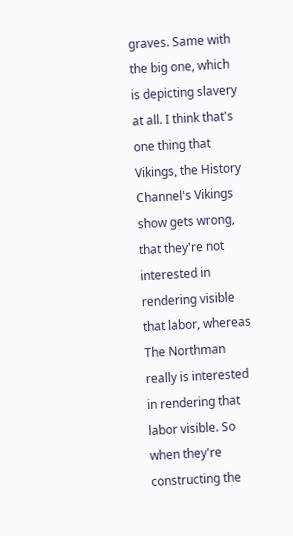graves. Same with the big one, which is depicting slavery at all. I think that's one thing that Vikings, the History Channel's Vikings show gets wrong, that they're not interested in rendering visible that labor, whereas The Northman really is interested in rendering that labor visible. So when they're constructing the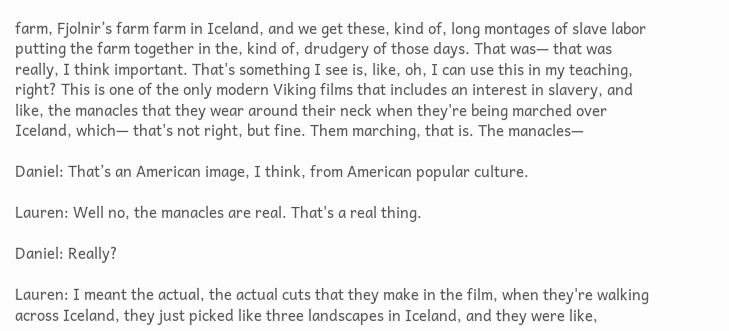farm, Fjolnir’s farm farm in Iceland, and we get these, kind of, long montages of slave labor putting the farm together in the, kind of, drudgery of those days. That was— that was really, I think important. That's something I see is, like, oh, I can use this in my teaching, right? This is one of the only modern Viking films that includes an interest in slavery, and like, the manacles that they wear around their neck when they're being marched over Iceland, which— that's not right, but fine. Them marching, that is. The manacles—

Daniel: That’s an American image, I think, from American popular culture.

Lauren: Well no, the manacles are real. That's a real thing.

Daniel: Really?

Lauren: I meant the actual, the actual cuts that they make in the film, when they're walking across Iceland, they just picked like three landscapes in Iceland, and they were like,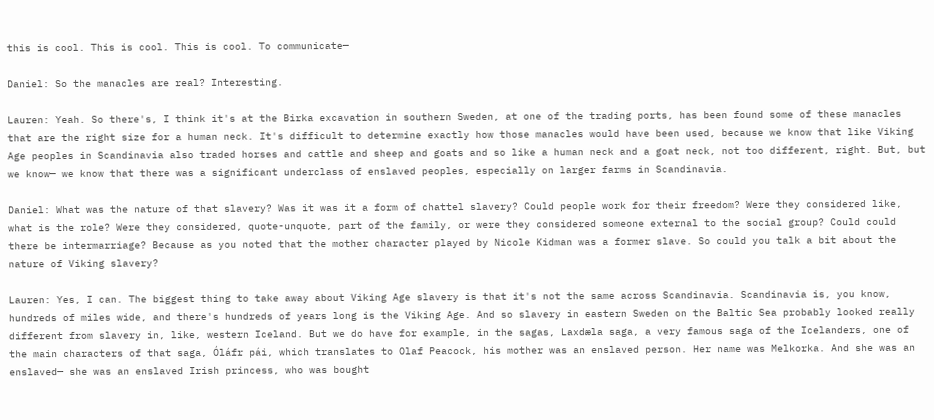this is cool. This is cool. This is cool. To communicate—

Daniel: So the manacles are real? Interesting.

Lauren: Yeah. So there's, I think it's at the Birka excavation in southern Sweden, at one of the trading ports, has been found some of these manacles that are the right size for a human neck. It's difficult to determine exactly how those manacles would have been used, because we know that like Viking Age peoples in Scandinavia also traded horses and cattle and sheep and goats and so like a human neck and a goat neck, not too different, right. But, but we know— we know that there was a significant underclass of enslaved peoples, especially on larger farms in Scandinavia.

Daniel: What was the nature of that slavery? Was it was it a form of chattel slavery? Could people work for their freedom? Were they considered like, what is the role? Were they considered, quote-unquote, part of the family, or were they considered someone external to the social group? Could could there be intermarriage? Because as you noted that the mother character played by Nicole Kidman was a former slave. So could you talk a bit about the nature of Viking slavery?

Lauren: Yes, I can. The biggest thing to take away about Viking Age slavery is that it's not the same across Scandinavia. Scandinavia is, you know, hundreds of miles wide, and there's hundreds of years long is the Viking Age. And so slavery in eastern Sweden on the Baltic Sea probably looked really different from slavery in, like, western Iceland. But we do have for example, in the sagas, Laxdæla saga, a very famous saga of the Icelanders, one of the main characters of that saga, Óláfr pái, which translates to Olaf Peacock, his mother was an enslaved person. Her name was Melkorka. And she was an enslaved— she was an enslaved Irish princess, who was bought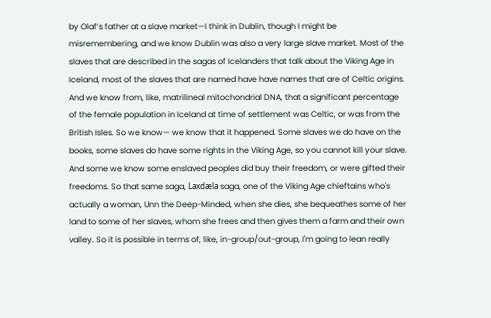by Olaf’s father at a slave market—I think in Dublin, though I might be misremembering, and we know Dublin was also a very large slave market. Most of the slaves that are described in the sagas of Icelanders that talk about the Viking Age in Iceland, most of the slaves that are named have have names that are of Celtic origins. And we know from, like, matrilineal mitochondrial DNA, that a significant percentage of the female population in Iceland at time of settlement was Celtic, or was from the British Isles. So we know— we know that it happened. Some slaves we do have on the books, some slaves do have some rights in the Viking Age, so you cannot kill your slave. And some we know some enslaved peoples did buy their freedom, or were gifted their freedoms. So that same saga, Laxdæla saga, one of the Viking Age chieftains who's actually a woman, Unn the Deep-Minded, when she dies, she bequeathes some of her land to some of her slaves, whom she frees and then gives them a farm and their own valley. So it is possible in terms of, like, in-group/out-group, I'm going to lean really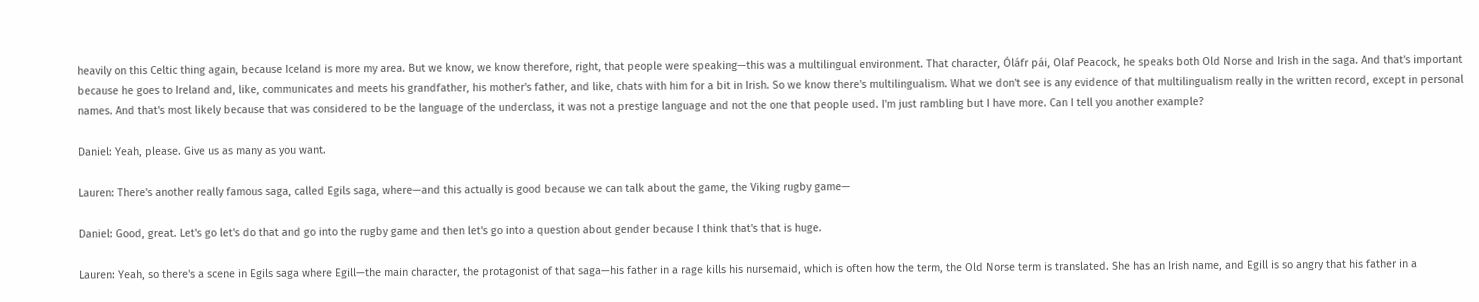heavily on this Celtic thing again, because Iceland is more my area. But we know, we know therefore, right, that people were speaking—this was a multilingual environment. That character, Óláfr pái, Olaf Peacock, he speaks both Old Norse and Irish in the saga. And that's important because he goes to Ireland and, like, communicates and meets his grandfather, his mother's father, and like, chats with him for a bit in Irish. So we know there's multilingualism. What we don't see is any evidence of that multilingualism really in the written record, except in personal names. And that's most likely because that was considered to be the language of the underclass, it was not a prestige language and not the one that people used. I'm just rambling but I have more. Can I tell you another example?

Daniel: Yeah, please. Give us as many as you want.

Lauren: There's another really famous saga, called Egils saga, where—and this actually is good because we can talk about the game, the Viking rugby game—

Daniel: Good, great. Let's go let's do that and go into the rugby game and then let's go into a question about gender because I think that's that is huge.

Lauren: Yeah, so there's a scene in Egils saga where Egill—the main character, the protagonist of that saga—his father in a rage kills his nursemaid, which is often how the term, the Old Norse term is translated. She has an Irish name, and Egill is so angry that his father in a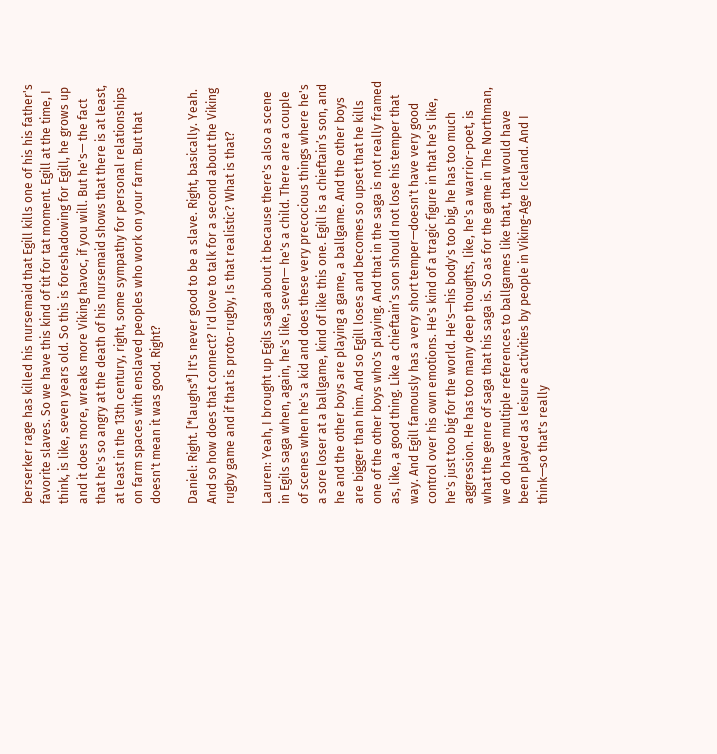berserker rage has killed his nursemaid that Egill kills one of his his father's favorite slaves. So we have this kind of tit for tat moment. Egill at the time, I think, is like, seven years old. So this is foreshadowing for Egill, he grows up and it does more, wreaks more Viking havoc, if you will. But he's— the fact that he's so angry at the death of his nursemaid shows that there is at least, at least in the 13th century, right, some sympathy for personal relationships on farm spaces with enslaved peoples who work on your farm. But that doesn't mean it was good. Right?

Daniel: Right. [*laughs*] It's never good to be a slave. Right, basically. Yeah. And so how does that connect? I'd love to talk for a second about the Viking rugby game and if that is proto-rugby, Is that realistic? What is that?

Lauren: Yeah, I brought up Egils saga about it because there's also a scene in Egils saga when, again, he's like, seven— he's a child. There are a couple of scenes when he's a kid and does these very precocious things where he's a sore loser at a ballgame, kind of like this one. Egill is a chieftain’s son, and he and the other boys are playing a game, a ballgame. And the other boys are bigger than him. And so Egill loses and becomes so upset that he kills one of the other boys who's playing. And that in the saga is not really framed as, like, a good thing. Like a chieftain’s son should not lose his temper that way. And Egill famously has a very short temper—doesn't have very good control over his own emotions. He's kind of a tragic figure in that he's like, he's just too big for the world. He's—his body's too big, he has too much aggression. He has too many deep thoughts, like, he's a warrior-poet, is what the genre of saga that his saga is. So as for the game in The Northman, we do have multiple references to ballgames like that, that would have been played as leisure activities by people in Viking-Age Iceland. And I think—so that's really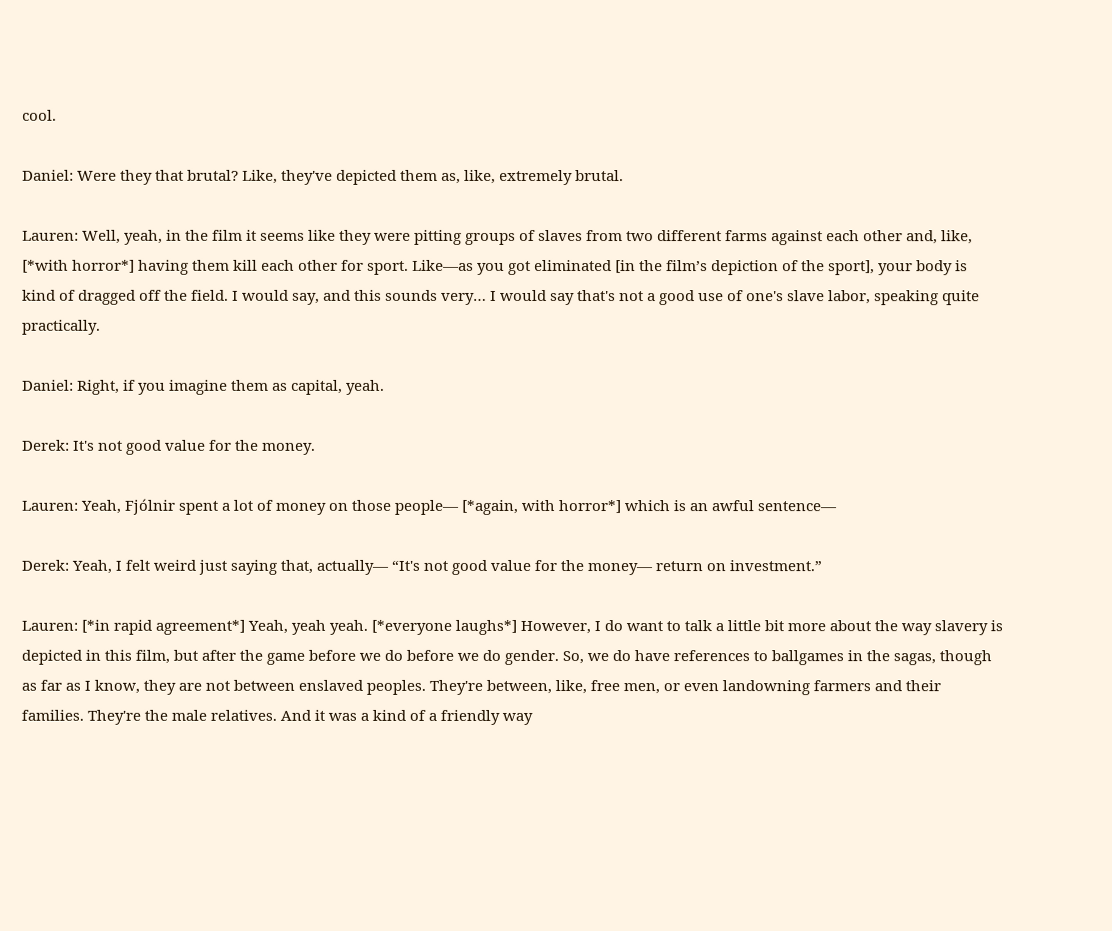cool.

Daniel: Were they that brutal? Like, they've depicted them as, like, extremely brutal.

Lauren: Well, yeah, in the film it seems like they were pitting groups of slaves from two different farms against each other and, like, [*with horror*] having them kill each other for sport. Like—as you got eliminated [in the film’s depiction of the sport], your body is kind of dragged off the field. I would say, and this sounds very… I would say that's not a good use of one's slave labor, speaking quite practically.

Daniel: Right, if you imagine them as capital, yeah.

Derek: It's not good value for the money.

Lauren: Yeah, Fjólnir spent a lot of money on those people— [*again, with horror*] which is an awful sentence—

Derek: Yeah, I felt weird just saying that, actually— “It's not good value for the money— return on investment.”

Lauren: [*in rapid agreement*] Yeah, yeah yeah. [*everyone laughs*] However, I do want to talk a little bit more about the way slavery is depicted in this film, but after the game before we do before we do gender. So, we do have references to ballgames in the sagas, though as far as I know, they are not between enslaved peoples. They're between, like, free men, or even landowning farmers and their families. They're the male relatives. And it was a kind of a friendly way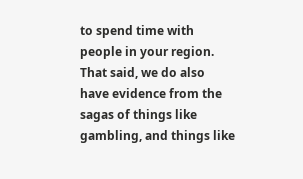to spend time with people in your region. That said, we do also have evidence from the sagas of things like gambling, and things like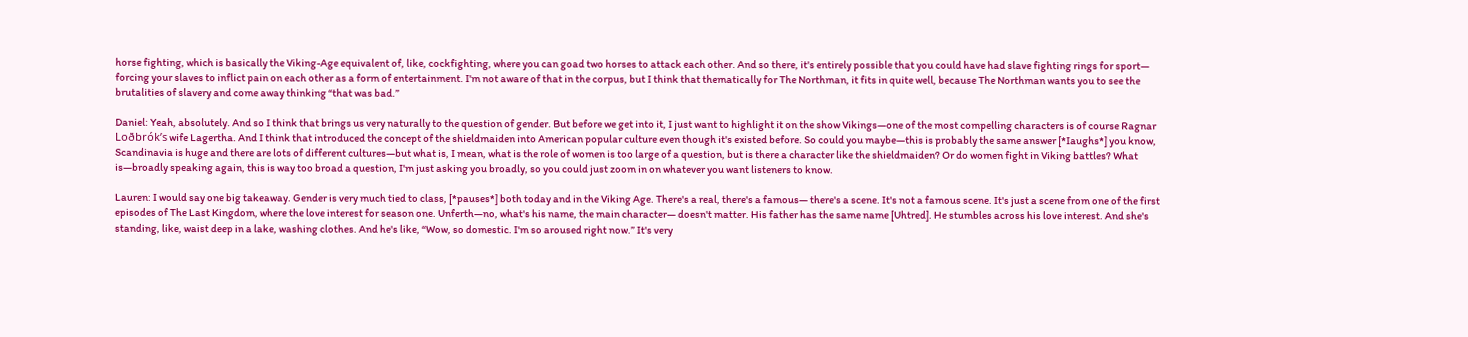horse fighting, which is basically the Viking-Age equivalent of, like, cockfighting, where you can goad two horses to attack each other. And so there, it's entirely possible that you could have had slave fighting rings for sport— forcing your slaves to inflict pain on each other as a form of entertainment. I'm not aware of that in the corpus, but I think that thematically for The Northman, it fits in quite well, because The Northman wants you to see the brutalities of slavery and come away thinking “that was bad.”

Daniel: Yeah, absolutely. And so I think that brings us very naturally to the question of gender. But before we get into it, I just want to highlight it on the show Vikings—one of the most compelling characters is of course Ragnar Loðbrók’s wife Lagertha. And I think that introduced the concept of the shieldmaiden into American popular culture even though it's existed before. So could you maybe—this is probably the same answer [*Iaughs*] you know, Scandinavia is huge and there are lots of different cultures—but what is, I mean, what is the role of women is too large of a question, but is there a character like the shieldmaiden? Or do women fight in Viking battles? What is—broadly speaking again, this is way too broad a question, I'm just asking you broadly, so you could just zoom in on whatever you want listeners to know.

Lauren: I would say one big takeaway. Gender is very much tied to class, [*pauses*] both today and in the Viking Age. There's a real, there's a famous— there's a scene. It's not a famous scene. It's just a scene from one of the first episodes of The Last Kingdom, where the love interest for season one. Unferth—no, what's his name, the main character— doesn't matter. His father has the same name [Uhtred]. He stumbles across his love interest. And she's standing, like, waist deep in a lake, washing clothes. And he's like, “Wow, so domestic. I'm so aroused right now.” It's very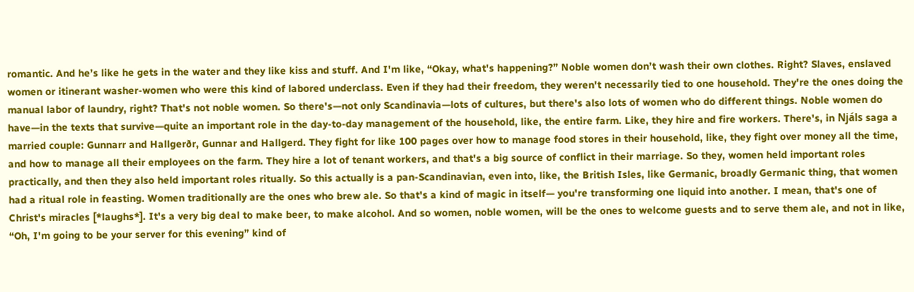romantic. And he’s like he gets in the water and they like kiss and stuff. And I'm like, “Okay, what's happening?” Noble women don’t wash their own clothes. Right? Slaves, enslaved women or itinerant washer-women who were this kind of labored underclass. Even if they had their freedom, they weren't necessarily tied to one household. They're the ones doing the manual labor of laundry, right? That's not noble women. So there's—not only Scandinavia—lots of cultures, but there's also lots of women who do different things. Noble women do have—in the texts that survive—quite an important role in the day-to-day management of the household, like, the entire farm. Like, they hire and fire workers. There's, in Njáls saga a married couple: Gunnarr and Hallgerðr, Gunnar and Hallgerd. They fight for like 100 pages over how to manage food stores in their household, like, they fight over money all the time, and how to manage all their employees on the farm. They hire a lot of tenant workers, and that's a big source of conflict in their marriage. So they, women held important roles practically, and then they also held important roles ritually. So this actually is a pan-Scandinavian, even into, like, the British Isles, like Germanic, broadly Germanic thing, that women had a ritual role in feasting. Women traditionally are the ones who brew ale. So that's a kind of magic in itself— you're transforming one liquid into another. I mean, that's one of Christ's miracles [*laughs*]. It's a very big deal to make beer, to make alcohol. And so women, noble women, will be the ones to welcome guests and to serve them ale, and not in like, “Oh, I'm going to be your server for this evening” kind of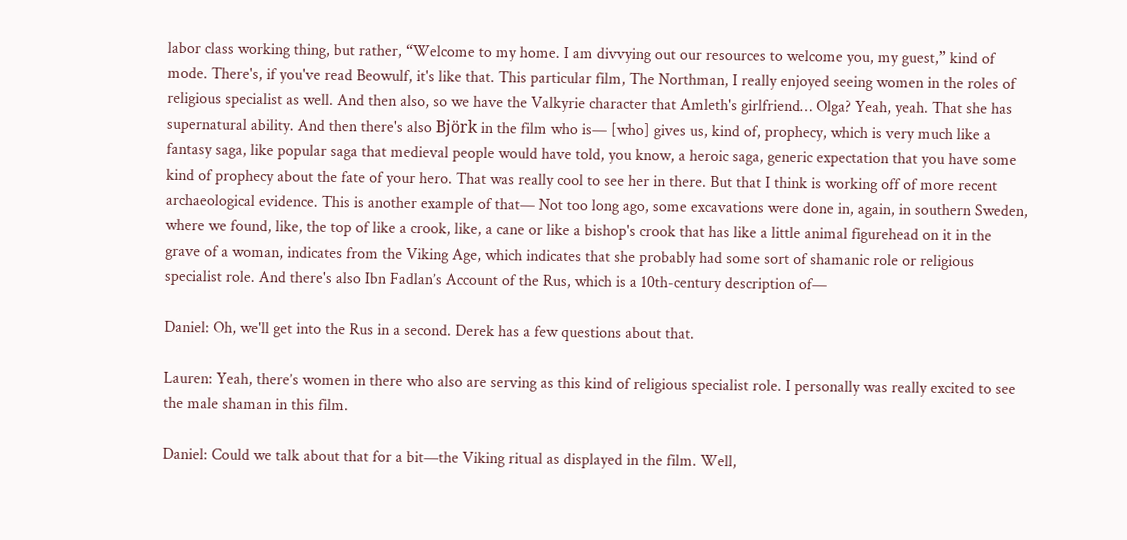labor class working thing, but rather, “Welcome to my home. I am divvying out our resources to welcome you, my guest,” kind of mode. There's, if you've read Beowulf, it's like that. This particular film, The Northman, I really enjoyed seeing women in the roles of religious specialist as well. And then also, so we have the Valkyrie character that Amleth's girlfriend… Olga? Yeah, yeah. That she has supernatural ability. And then there's also Björk in the film who is— [who] gives us, kind of, prophecy, which is very much like a fantasy saga, like popular saga that medieval people would have told, you know, a heroic saga, generic expectation that you have some kind of prophecy about the fate of your hero. That was really cool to see her in there. But that I think is working off of more recent archaeological evidence. This is another example of that— Not too long ago, some excavations were done in, again, in southern Sweden, where we found, like, the top of like a crook, like, a cane or like a bishop's crook that has like a little animal figurehead on it in the grave of a woman, indicates from the Viking Age, which indicates that she probably had some sort of shamanic role or religious specialist role. And there's also Ibn Fadlan’s Account of the Rus, which is a 10th-century description of—

Daniel: Oh, we'll get into the Rus in a second. Derek has a few questions about that.

Lauren: Yeah, there’s women in there who also are serving as this kind of religious specialist role. I personally was really excited to see the male shaman in this film.

Daniel: Could we talk about that for a bit—the Viking ritual as displayed in the film. Well,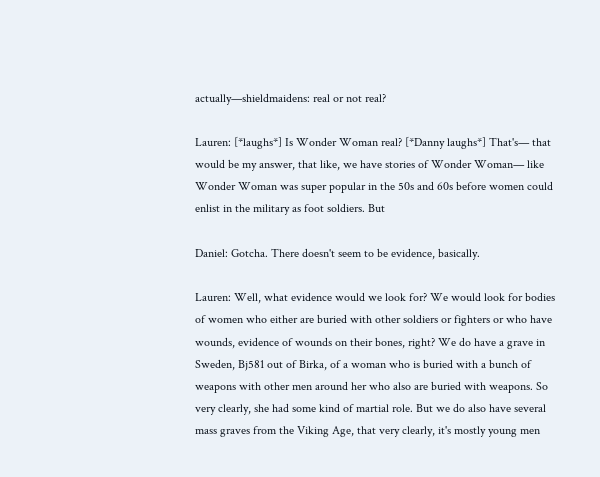actually—shieldmaidens: real or not real?

Lauren: [*laughs*] Is Wonder Woman real? [*Danny laughs*] That's— that would be my answer, that like, we have stories of Wonder Woman— like Wonder Woman was super popular in the 50s and 60s before women could enlist in the military as foot soldiers. But

Daniel: Gotcha. There doesn't seem to be evidence, basically.

Lauren: Well, what evidence would we look for? We would look for bodies of women who either are buried with other soldiers or fighters or who have wounds, evidence of wounds on their bones, right? We do have a grave in Sweden, Bj581 out of Birka, of a woman who is buried with a bunch of weapons with other men around her who also are buried with weapons. So very clearly, she had some kind of martial role. But we do also have several mass graves from the Viking Age, that very clearly, it's mostly young men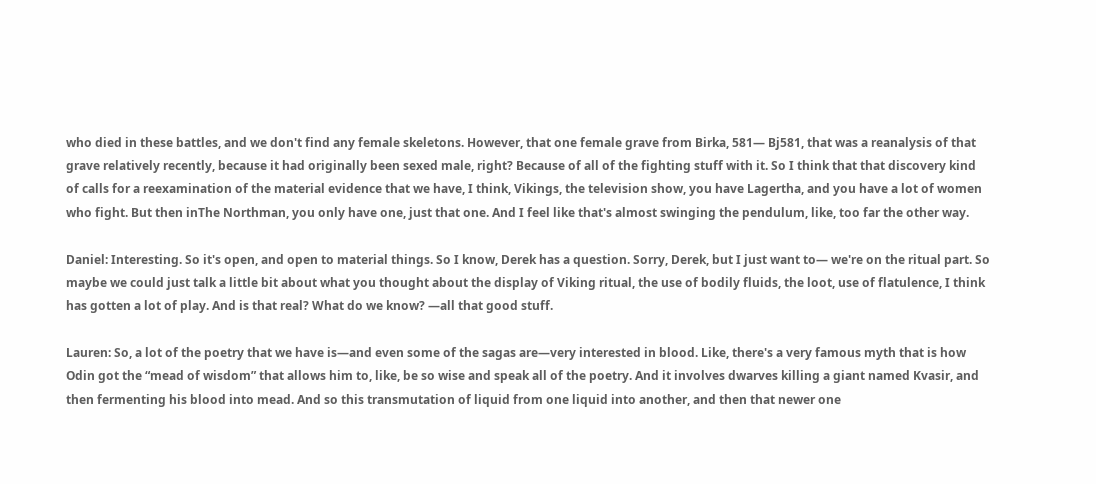who died in these battles, and we don't find any female skeletons. However, that one female grave from Birka, 581— Bj581, that was a reanalysis of that grave relatively recently, because it had originally been sexed male, right? Because of all of the fighting stuff with it. So I think that that discovery kind of calls for a reexamination of the material evidence that we have, I think, Vikings, the television show, you have Lagertha, and you have a lot of women who fight. But then inThe Northman, you only have one, just that one. And I feel like that's almost swinging the pendulum, like, too far the other way.

Daniel: Interesting. So it's open, and open to material things. So I know, Derek has a question. Sorry, Derek, but I just want to— we're on the ritual part. So maybe we could just talk a little bit about what you thought about the display of Viking ritual, the use of bodily fluids, the loot, use of flatulence, I think has gotten a lot of play. And is that real? What do we know? —all that good stuff.

Lauren: So, a lot of the poetry that we have is—and even some of the sagas are—very interested in blood. Like, there's a very famous myth that is how Odin got the “mead of wisdom” that allows him to, like, be so wise and speak all of the poetry. And it involves dwarves killing a giant named Kvasir, and then fermenting his blood into mead. And so this transmutation of liquid from one liquid into another, and then that newer one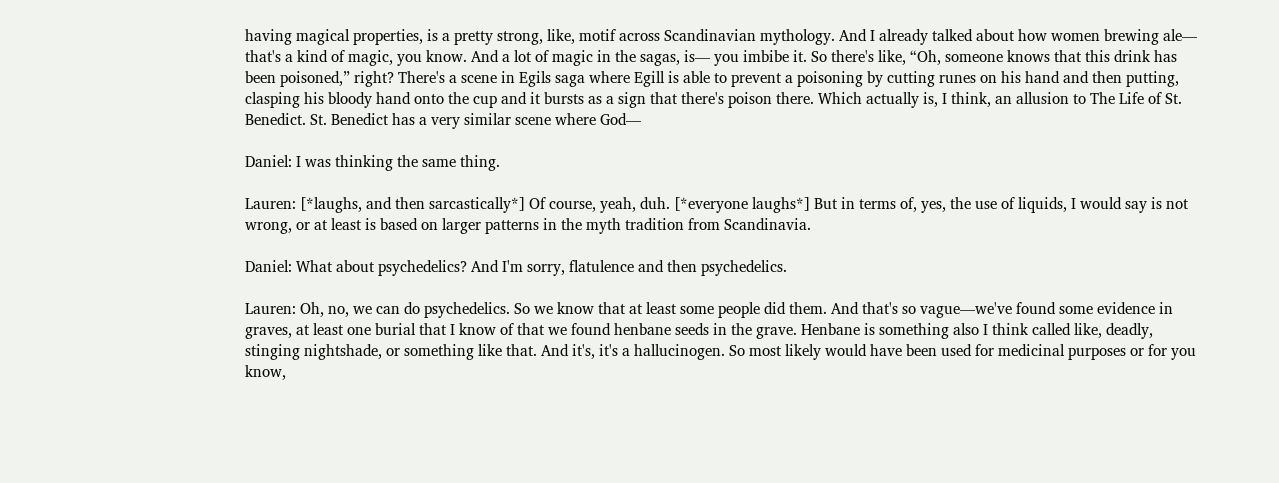having magical properties, is a pretty strong, like, motif across Scandinavian mythology. And I already talked about how women brewing ale— that's a kind of magic, you know. And a lot of magic in the sagas, is— you imbibe it. So there's like, “Oh, someone knows that this drink has been poisoned,” right? There's a scene in Egils saga where Egill is able to prevent a poisoning by cutting runes on his hand and then putting, clasping his bloody hand onto the cup and it bursts as a sign that there's poison there. Which actually is, I think, an allusion to The Life of St. Benedict. St. Benedict has a very similar scene where God—

Daniel: I was thinking the same thing.

Lauren: [*laughs, and then sarcastically*] Of course, yeah, duh. [*everyone laughs*] But in terms of, yes, the use of liquids, I would say is not wrong, or at least is based on larger patterns in the myth tradition from Scandinavia.

Daniel: What about psychedelics? And I'm sorry, flatulence and then psychedelics.

Lauren: Oh, no, we can do psychedelics. So we know that at least some people did them. And that's so vague—we've found some evidence in graves, at least one burial that I know of that we found henbane seeds in the grave. Henbane is something also I think called like, deadly, stinging nightshade, or something like that. And it's, it's a hallucinogen. So most likely would have been used for medicinal purposes or for you know,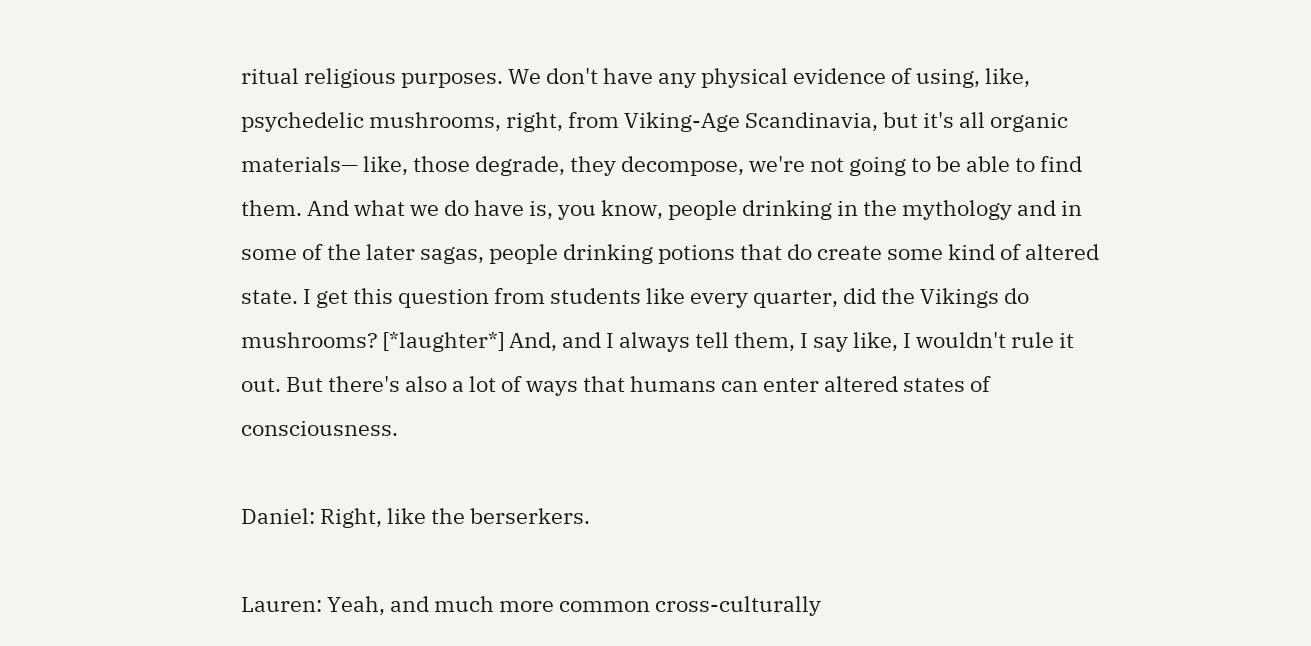ritual religious purposes. We don't have any physical evidence of using, like, psychedelic mushrooms, right, from Viking-Age Scandinavia, but it's all organic materials— like, those degrade, they decompose, we're not going to be able to find them. And what we do have is, you know, people drinking in the mythology and in some of the later sagas, people drinking potions that do create some kind of altered state. I get this question from students like every quarter, did the Vikings do mushrooms? [*laughter*] And, and I always tell them, I say like, I wouldn't rule it out. But there's also a lot of ways that humans can enter altered states of consciousness.

Daniel: Right, like the berserkers.

Lauren: Yeah, and much more common cross-culturally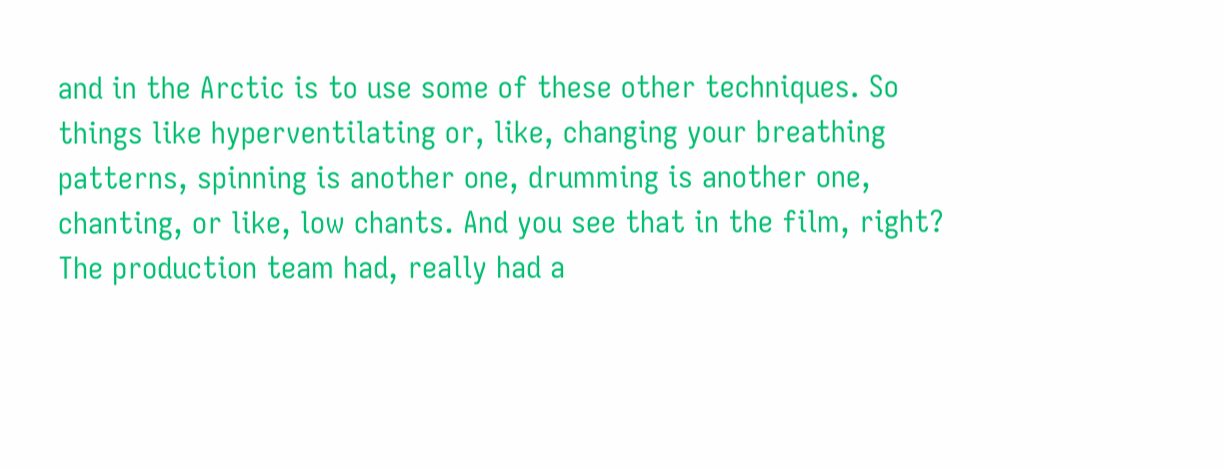and in the Arctic is to use some of these other techniques. So things like hyperventilating or, like, changing your breathing patterns, spinning is another one, drumming is another one, chanting, or like, low chants. And you see that in the film, right? The production team had, really had a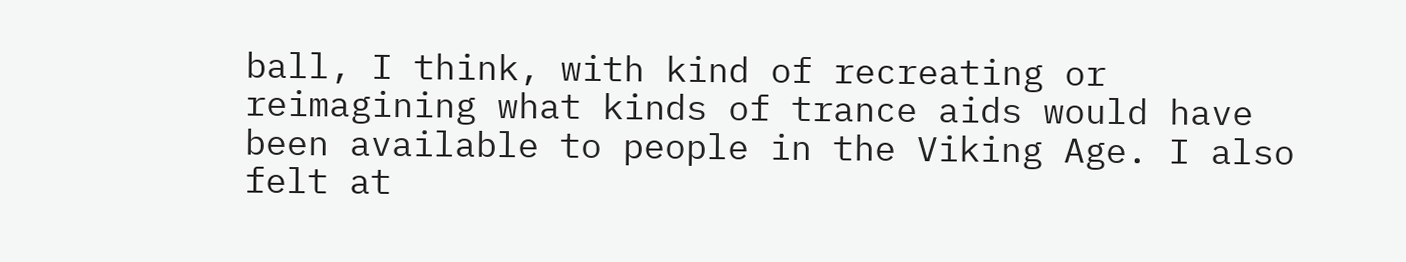ball, I think, with kind of recreating or reimagining what kinds of trance aids would have been available to people in the Viking Age. I also felt at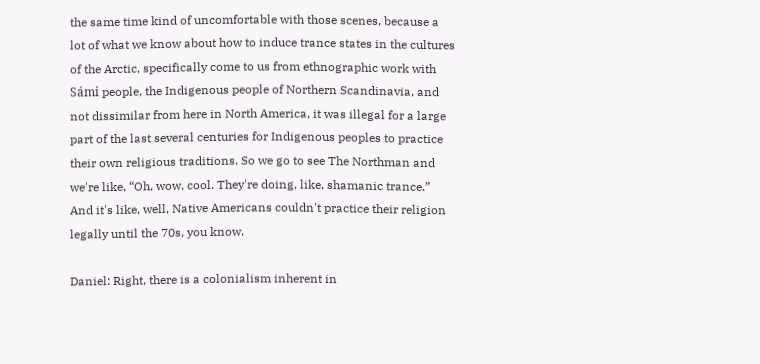the same time kind of uncomfortable with those scenes, because a lot of what we know about how to induce trance states in the cultures of the Arctic, specifically come to us from ethnographic work with Sámi people, the Indigenous people of Northern Scandinavia, and not dissimilar from here in North America, it was illegal for a large part of the last several centuries for Indigenous peoples to practice their own religious traditions. So we go to see The Northman and we're like, “Oh, wow, cool. They're doing, like, shamanic trance.” And it's like, well, Native Americans couldn't practice their religion legally until the 70s, you know.

Daniel: Right, there is a colonialism inherent in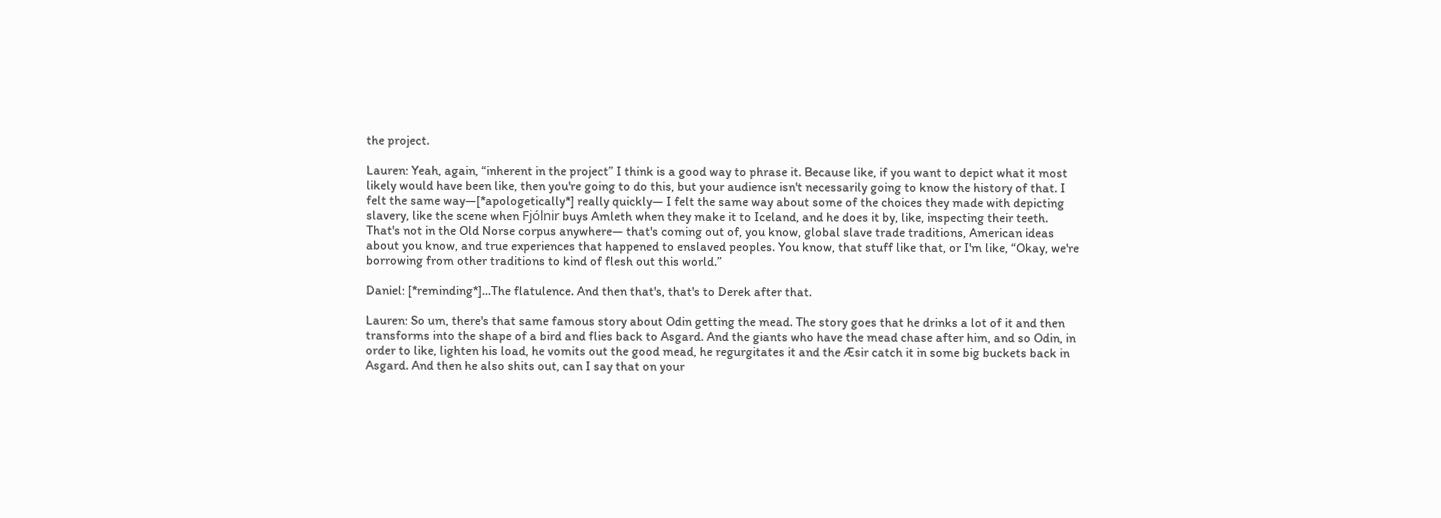the project.

Lauren: Yeah, again, “inherent in the project” I think is a good way to phrase it. Because like, if you want to depict what it most likely would have been like, then you're going to do this, but your audience isn't necessarily going to know the history of that. I felt the same way—[*apologetically*] really quickly— I felt the same way about some of the choices they made with depicting slavery, like the scene when Fjólnir buys Amleth when they make it to Iceland, and he does it by, like, inspecting their teeth. That's not in the Old Norse corpus anywhere— that's coming out of, you know, global slave trade traditions, American ideas about you know, and true experiences that happened to enslaved peoples. You know, that stuff like that, or I'm like, “Okay, we're borrowing from other traditions to kind of flesh out this world.”

Daniel: [*reminding*]...The flatulence. And then that's, that's to Derek after that.

Lauren: So um, there's that same famous story about Odin getting the mead. The story goes that he drinks a lot of it and then transforms into the shape of a bird and flies back to Asgard. And the giants who have the mead chase after him, and so Odin, in order to like, lighten his load, he vomits out the good mead, he regurgitates it and the Æsir catch it in some big buckets back in Asgard. And then he also shits out, can I say that on your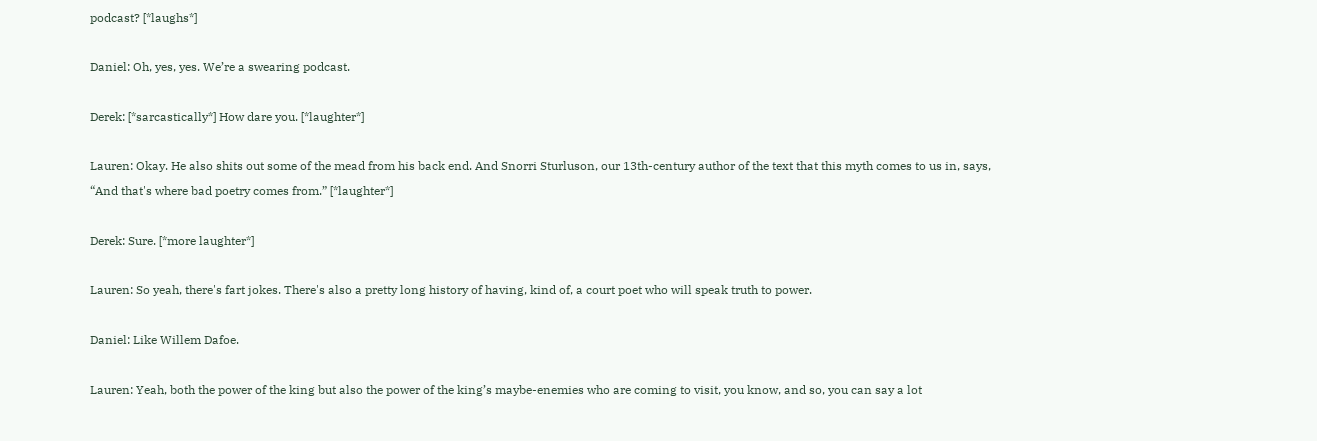podcast? [*laughs*]

Daniel: Oh, yes, yes. We’re a swearing podcast.

Derek: [*sarcastically*] How dare you. [*laughter*]

Lauren: Okay. He also shits out some of the mead from his back end. And Snorri Sturluson, our 13th-century author of the text that this myth comes to us in, says, “And that's where bad poetry comes from.” [*laughter*]

Derek: Sure. [*more laughter*]

Lauren: So yeah, there's fart jokes. There's also a pretty long history of having, kind of, a court poet who will speak truth to power.

Daniel: Like Willem Dafoe.

Lauren: Yeah, both the power of the king but also the power of the king’s maybe-enemies who are coming to visit, you know, and so, you can say a lot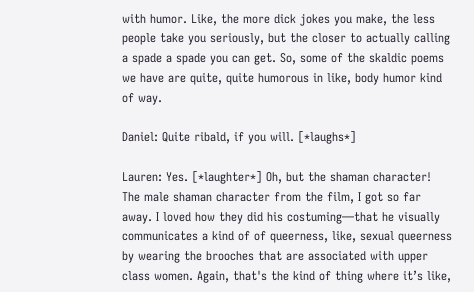with humor. Like, the more dick jokes you make, the less people take you seriously, but the closer to actually calling a spade a spade you can get. So, some of the skaldic poems we have are quite, quite humorous in like, body humor kind of way.

Daniel: Quite ribald, if you will. [*laughs*]

Lauren: Yes. [*laughter*] Oh, but the shaman character! The male shaman character from the film, I got so far away. I loved how they did his costuming—that he visually communicates a kind of of queerness, like, sexual queerness by wearing the brooches that are associated with upper class women. Again, that's the kind of thing where it’s like,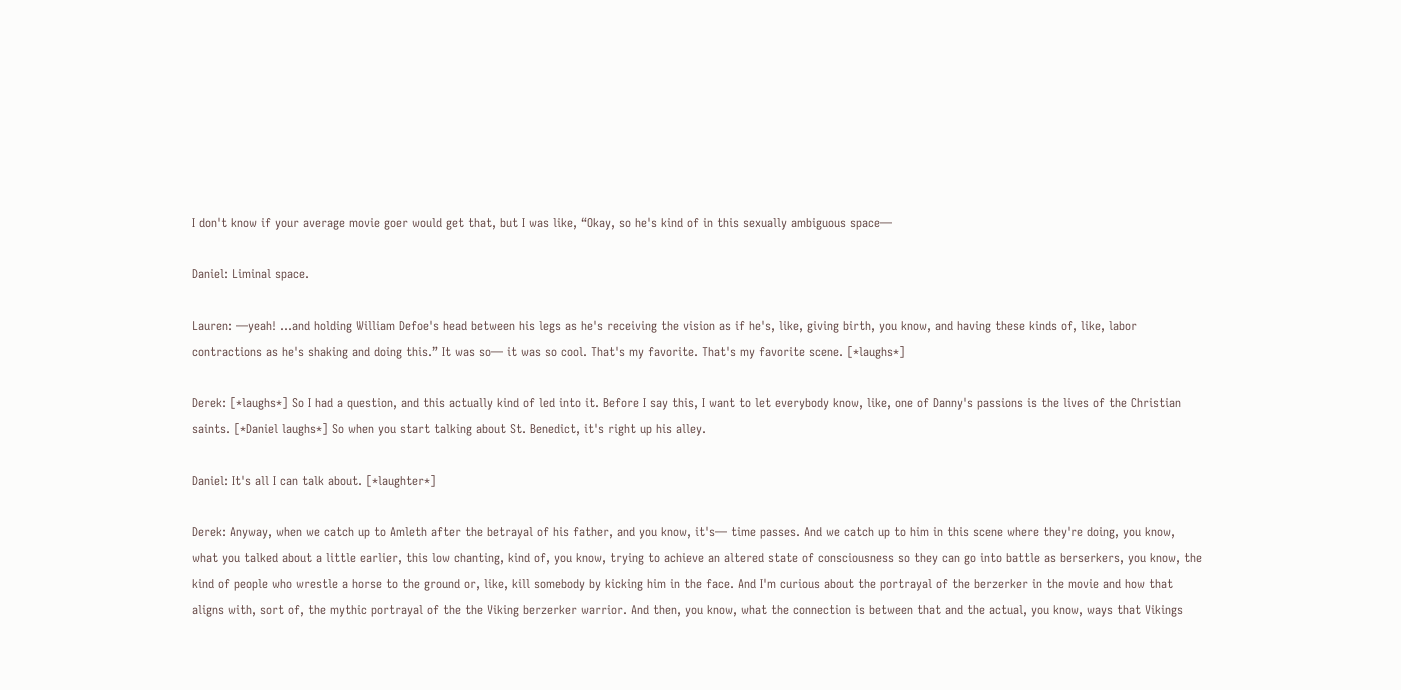I don't know if your average movie goer would get that, but I was like, “Okay, so he's kind of in this sexually ambiguous space—

Daniel: Liminal space.

Lauren: —yeah! …and holding William Defoe's head between his legs as he's receiving the vision as if he's, like, giving birth, you know, and having these kinds of, like, labor contractions as he's shaking and doing this.” It was so— it was so cool. That's my favorite. That's my favorite scene. [*laughs*]

Derek: [*laughs*] So I had a question, and this actually kind of led into it. Before I say this, I want to let everybody know, like, one of Danny's passions is the lives of the Christian saints. [*Daniel laughs*] So when you start talking about St. Benedict, it's right up his alley.

Daniel: It's all I can talk about. [*laughter*]

Derek: Anyway, when we catch up to Amleth after the betrayal of his father, and you know, it's— time passes. And we catch up to him in this scene where they're doing, you know, what you talked about a little earlier, this low chanting, kind of, you know, trying to achieve an altered state of consciousness so they can go into battle as berserkers, you know, the kind of people who wrestle a horse to the ground or, like, kill somebody by kicking him in the face. And I'm curious about the portrayal of the berzerker in the movie and how that aligns with, sort of, the mythic portrayal of the the Viking berzerker warrior. And then, you know, what the connection is between that and the actual, you know, ways that Vikings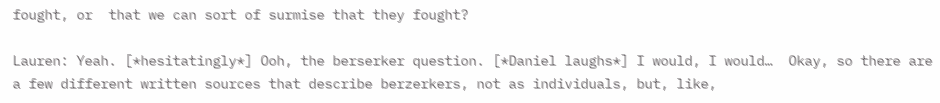fought, or  that we can sort of surmise that they fought?

Lauren: Yeah. [*hesitatingly*] Ooh, the berserker question. [*Daniel laughs*] I would, I would…  Okay, so there are a few different written sources that describe berzerkers, not as individuals, but, like,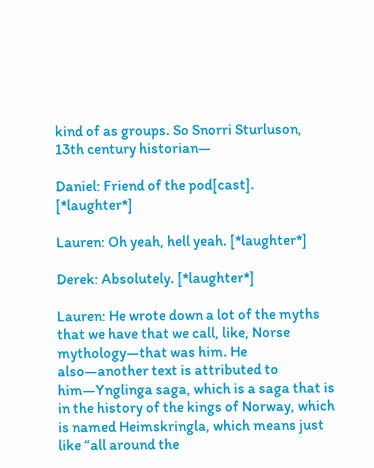kind of as groups. So Snorri Sturluson, 13th century historian—

Daniel: Friend of the pod[cast]. [*laughter*]

Lauren: Oh yeah, hell yeah. [*laughter*]

Derek: Absolutely. [*laughter*]

Lauren: He wrote down a lot of the myths that we have that we call, like, Norse mythology—that was him. He also—another text is attributed to him—Ynglinga saga, which is a saga that is in the history of the kings of Norway, which is named Heimskringla, which means just like “all around the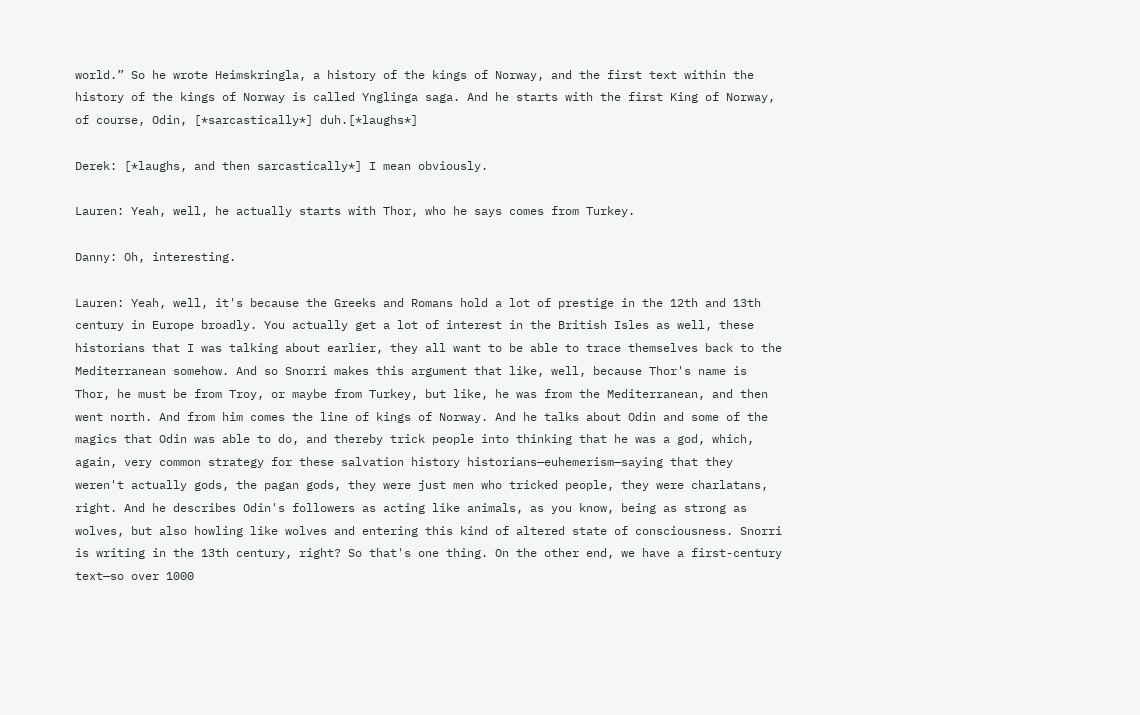world.” So he wrote Heimskringla, a history of the kings of Norway, and the first text within the history of the kings of Norway is called Ynglinga saga. And he starts with the first King of Norway, of course, Odin, [*sarcastically*] duh.[*laughs*]

Derek: [*laughs, and then sarcastically*] I mean obviously.

Lauren: Yeah, well, he actually starts with Thor, who he says comes from Turkey.

Danny: Oh, interesting.

Lauren: Yeah, well, it's because the Greeks and Romans hold a lot of prestige in the 12th and 13th century in Europe broadly. You actually get a lot of interest in the British Isles as well, these historians that I was talking about earlier, they all want to be able to trace themselves back to the Mediterranean somehow. And so Snorri makes this argument that like, well, because Thor's name is Thor, he must be from Troy, or maybe from Turkey, but like, he was from the Mediterranean, and then went north. And from him comes the line of kings of Norway. And he talks about Odin and some of the magics that Odin was able to do, and thereby trick people into thinking that he was a god, which, again, very common strategy for these salvation history historians—euhemerism—saying that they weren't actually gods, the pagan gods, they were just men who tricked people, they were charlatans, right. And he describes Odin's followers as acting like animals, as you know, being as strong as wolves, but also howling like wolves and entering this kind of altered state of consciousness. Snorri is writing in the 13th century, right? So that's one thing. On the other end, we have a first-century text—so over 1000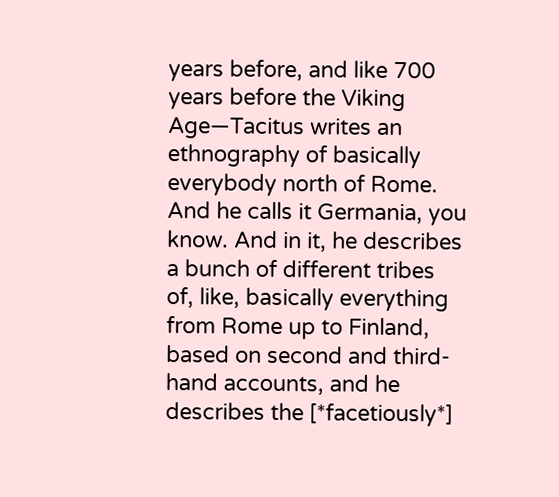years before, and like 700 years before the Viking Age—Tacitus writes an ethnography of basically everybody north of Rome. And he calls it Germania, you know. And in it, he describes a bunch of different tribes of, like, basically everything from Rome up to Finland, based on second and third-hand accounts, and he describes the [*facetiously*]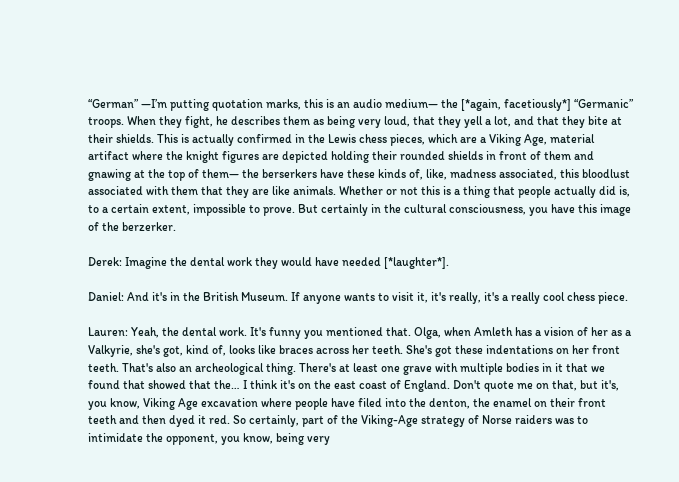“German” —I’m putting quotation marks, this is an audio medium— the [*again, facetiously*] “Germanic” troops. When they fight, he describes them as being very loud, that they yell a lot, and that they bite at their shields. This is actually confirmed in the Lewis chess pieces, which are a Viking Age, material artifact where the knight figures are depicted holding their rounded shields in front of them and gnawing at the top of them— the berserkers have these kinds of, like, madness associated, this bloodlust associated with them that they are like animals. Whether or not this is a thing that people actually did is, to a certain extent, impossible to prove. But certainly in the cultural consciousness, you have this image of the berzerker.

Derek: Imagine the dental work they would have needed [*laughter*].

Daniel: And it's in the British Museum. If anyone wants to visit it, it's really, it's a really cool chess piece.

Lauren: Yeah, the dental work. It's funny you mentioned that. Olga, when Amleth has a vision of her as a Valkyrie, she's got, kind of, looks like braces across her teeth. She's got these indentations on her front teeth. That's also an archeological thing. There's at least one grave with multiple bodies in it that we found that showed that the… I think it's on the east coast of England. Don't quote me on that, but it's, you know, Viking Age excavation where people have filed into the denton, the enamel on their front teeth and then dyed it red. So certainly, part of the Viking-Age strategy of Norse raiders was to intimidate the opponent, you know, being very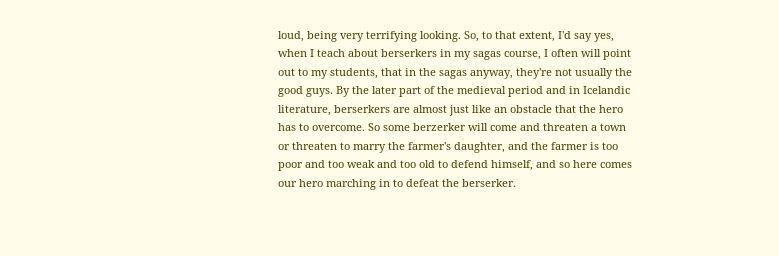loud, being very terrifying looking. So, to that extent, I'd say yes, when I teach about berserkers in my sagas course, I often will point out to my students, that in the sagas anyway, they're not usually the good guys. By the later part of the medieval period and in Icelandic literature, berserkers are almost just like an obstacle that the hero has to overcome. So some berzerker will come and threaten a town or threaten to marry the farmer's daughter, and the farmer is too poor and too weak and too old to defend himself, and so here comes our hero marching in to defeat the berserker.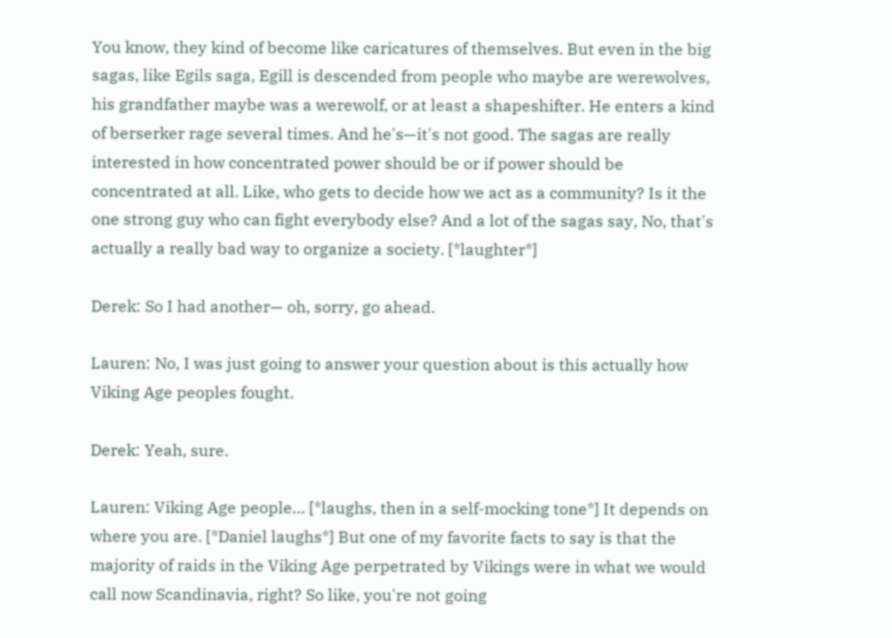You know, they kind of become like caricatures of themselves. But even in the big sagas, like Egils saga, Egill is descended from people who maybe are werewolves, his grandfather maybe was a werewolf, or at least a shapeshifter. He enters a kind of berserker rage several times. And he's—it's not good. The sagas are really interested in how concentrated power should be or if power should be concentrated at all. Like, who gets to decide how we act as a community? Is it the one strong guy who can fight everybody else? And a lot of the sagas say, No, that's actually a really bad way to organize a society. [*laughter*]

Derek: So I had another— oh, sorry, go ahead.

Lauren: No, I was just going to answer your question about is this actually how Viking Age peoples fought.

Derek: Yeah, sure.

Lauren: Viking Age people… [*laughs, then in a self-mocking tone*] It depends on where you are. [*Daniel laughs*] But one of my favorite facts to say is that the majority of raids in the Viking Age perpetrated by Vikings were in what we would call now Scandinavia, right? So like, you're not going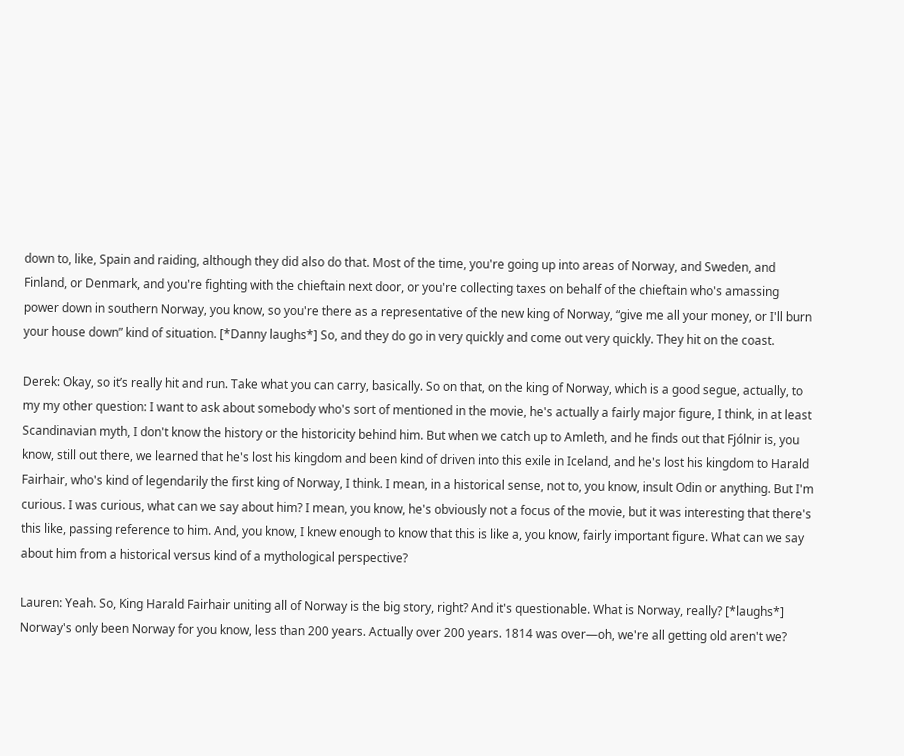down to, like, Spain and raiding, although they did also do that. Most of the time, you're going up into areas of Norway, and Sweden, and Finland, or Denmark, and you're fighting with the chieftain next door, or you're collecting taxes on behalf of the chieftain who's amassing power down in southern Norway, you know, so you're there as a representative of the new king of Norway, “give me all your money, or I'll burn your house down” kind of situation. [*Danny laughs*] So, and they do go in very quickly and come out very quickly. They hit on the coast.

Derek: Okay, so it’s really hit and run. Take what you can carry, basically. So on that, on the king of Norway, which is a good segue, actually, to my my other question: I want to ask about somebody who's sort of mentioned in the movie, he's actually a fairly major figure, I think, in at least Scandinavian myth, I don't know the history or the historicity behind him. But when we catch up to Amleth, and he finds out that Fjólnir is, you know, still out there, we learned that he's lost his kingdom and been kind of driven into this exile in Iceland, and he's lost his kingdom to Harald Fairhair, who's kind of legendarily the first king of Norway, I think. I mean, in a historical sense, not to, you know, insult Odin or anything. But I'm curious. I was curious, what can we say about him? I mean, you know, he's obviously not a focus of the movie, but it was interesting that there's this like, passing reference to him. And, you know, I knew enough to know that this is like a, you know, fairly important figure. What can we say about him from a historical versus kind of a mythological perspective?

Lauren: Yeah. So, King Harald Fairhair uniting all of Norway is the big story, right? And it's questionable. What is Norway, really? [*laughs*] Norway's only been Norway for you know, less than 200 years. Actually over 200 years. 1814 was over—oh, we're all getting old aren't we?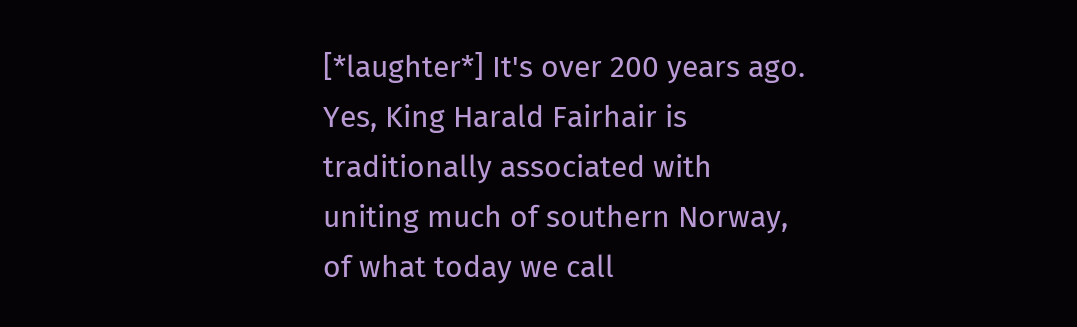[*laughter*] It's over 200 years ago. Yes, King Harald Fairhair is traditionally associated with uniting much of southern Norway, of what today we call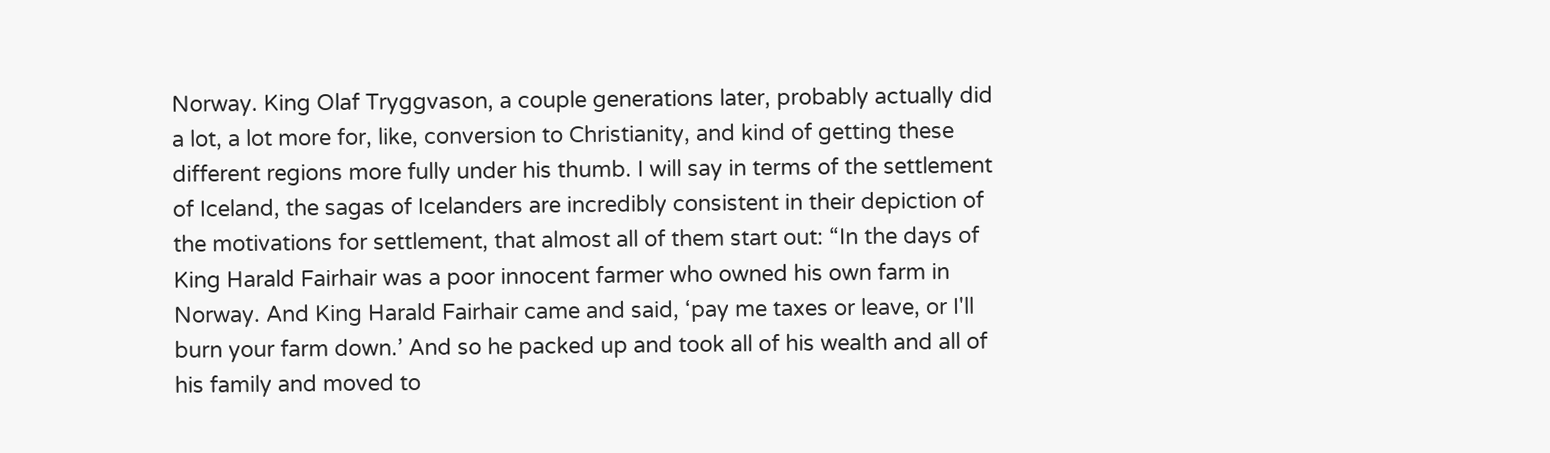Norway. King Olaf Tryggvason, a couple generations later, probably actually did a lot, a lot more for, like, conversion to Christianity, and kind of getting these different regions more fully under his thumb. I will say in terms of the settlement of Iceland, the sagas of Icelanders are incredibly consistent in their depiction of the motivations for settlement, that almost all of them start out: “In the days of King Harald Fairhair was a poor innocent farmer who owned his own farm in Norway. And King Harald Fairhair came and said, ‘pay me taxes or leave, or I'll burn your farm down.’ And so he packed up and took all of his wealth and all of his family and moved to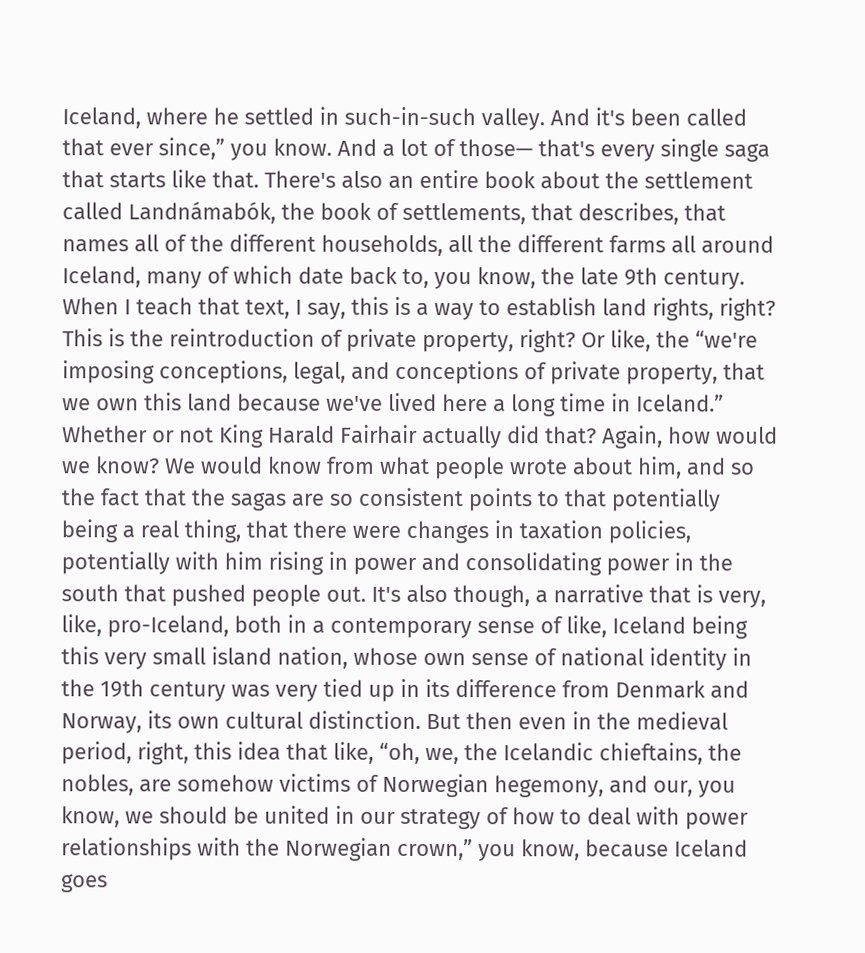Iceland, where he settled in such-in-such valley. And it's been called that ever since,” you know. And a lot of those— that's every single saga that starts like that. There's also an entire book about the settlement called Landnámabók, the book of settlements, that describes, that names all of the different households, all the different farms all around Iceland, many of which date back to, you know, the late 9th century. When I teach that text, I say, this is a way to establish land rights, right? This is the reintroduction of private property, right? Or like, the “we're imposing conceptions, legal, and conceptions of private property, that we own this land because we've lived here a long time in Iceland.” Whether or not King Harald Fairhair actually did that? Again, how would we know? We would know from what people wrote about him, and so the fact that the sagas are so consistent points to that potentially being a real thing, that there were changes in taxation policies, potentially with him rising in power and consolidating power in the south that pushed people out. It's also though, a narrative that is very, like, pro-Iceland, both in a contemporary sense of like, Iceland being this very small island nation, whose own sense of national identity in the 19th century was very tied up in its difference from Denmark and Norway, its own cultural distinction. But then even in the medieval period, right, this idea that like, “oh, we, the Icelandic chieftains, the nobles, are somehow victims of Norwegian hegemony, and our, you know, we should be united in our strategy of how to deal with power relationships with the Norwegian crown,” you know, because Iceland goes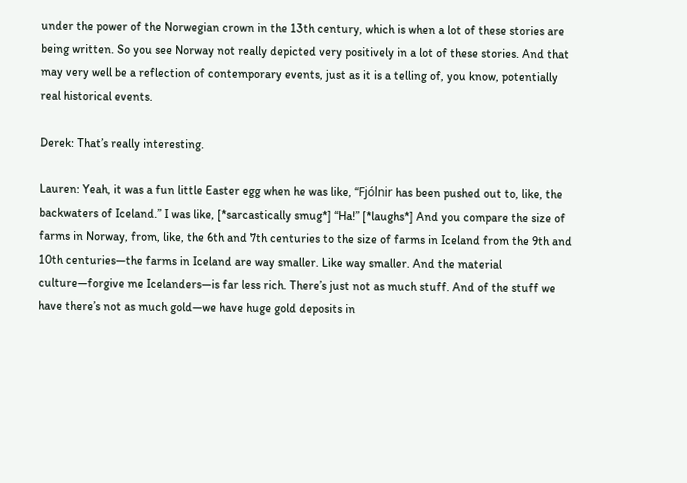under the power of the Norwegian crown in the 13th century, which is when a lot of these stories are being written. So you see Norway not really depicted very positively in a lot of these stories. And that may very well be a reflection of contemporary events, just as it is a telling of, you know, potentially real historical events.

Derek: That’s really interesting.

Lauren: Yeah, it was a fun little Easter egg when he was like, “Fjólnir has been pushed out to, like, the backwaters of Iceland.” I was like, [*sarcastically smug*] “Ha!” [*laughs*] And you compare the size of farms in Norway, from, like, the 6th and 7th centuries to the size of farms in Iceland from the 9th and 10th centuries—the farms in Iceland are way smaller. Like way smaller. And the material culture—forgive me Icelanders—is far less rich. There’s just not as much stuff. And of the stuff we have there’s not as much gold—we have huge gold deposits in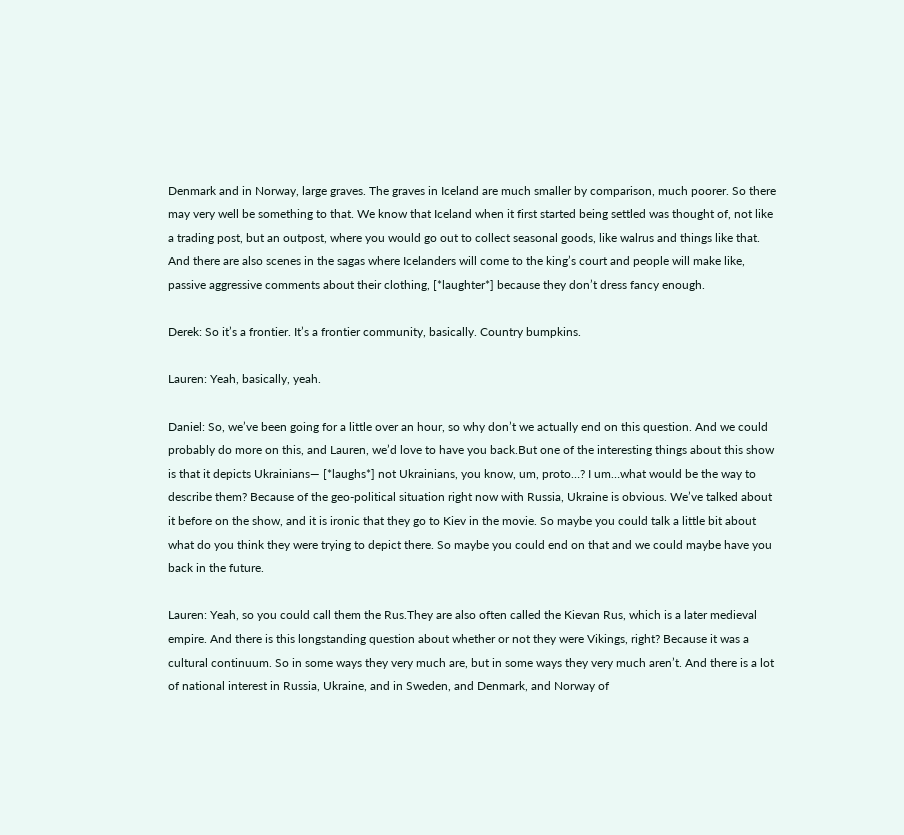Denmark and in Norway, large graves. The graves in Iceland are much smaller by comparison, much poorer. So there may very well be something to that. We know that Iceland when it first started being settled was thought of, not like a trading post, but an outpost, where you would go out to collect seasonal goods, like walrus and things like that. And there are also scenes in the sagas where Icelanders will come to the king’s court and people will make like, passive aggressive comments about their clothing, [*laughter*] because they don’t dress fancy enough.

Derek: So it’s a frontier. It’s a frontier community, basically. Country bumpkins.

Lauren: Yeah, basically, yeah.

Daniel: So, we’ve been going for a little over an hour, so why don’t we actually end on this question. And we could probably do more on this, and Lauren, we’d love to have you back.But one of the interesting things about this show is that it depicts Ukrainians— [*laughs*] not Ukrainians, you know, um, proto…? I um…what would be the way to describe them? Because of the geo-political situation right now with Russia, Ukraine is obvious. We’ve talked about it before on the show, and it is ironic that they go to Kiev in the movie. So maybe you could talk a little bit about what do you think they were trying to depict there. So maybe you could end on that and we could maybe have you back in the future.

Lauren: Yeah, so you could call them the Rus.They are also often called the Kievan Rus, which is a later medieval empire. And there is this longstanding question about whether or not they were Vikings, right? Because it was a cultural continuum. So in some ways they very much are, but in some ways they very much aren’t. And there is a lot of national interest in Russia, Ukraine, and in Sweden, and Denmark, and Norway of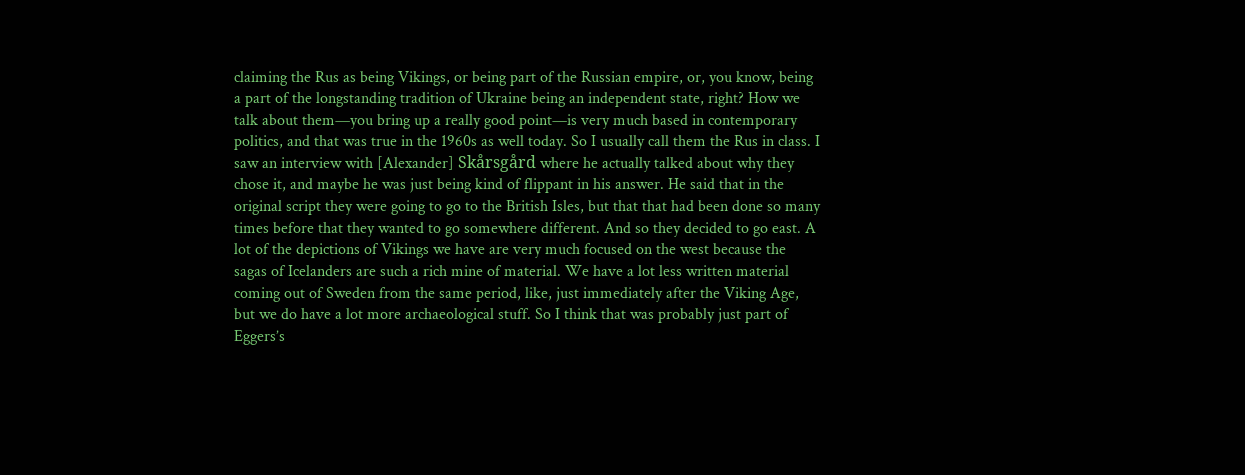claiming the Rus as being Vikings, or being part of the Russian empire, or, you know, being a part of the longstanding tradition of Ukraine being an independent state, right? How we talk about them—you bring up a really good point—is very much based in contemporary politics, and that was true in the 1960s as well today. So I usually call them the Rus in class. I saw an interview with [Alexander] Skårsgård where he actually talked about why they chose it, and maybe he was just being kind of flippant in his answer. He said that in the original script they were going to go to the British Isles, but that that had been done so many times before that they wanted to go somewhere different. And so they decided to go east. A lot of the depictions of Vikings we have are very much focused on the west because the sagas of Icelanders are such a rich mine of material. We have a lot less written material coming out of Sweden from the same period, like, just immediately after the Viking Age, but we do have a lot more archaeological stuff. So I think that was probably just part of Eggers’s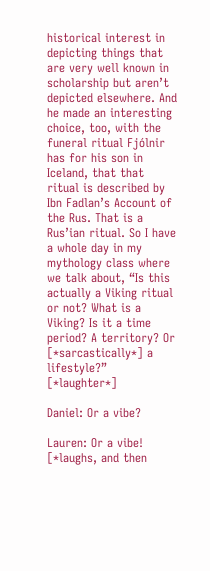historical interest in depicting things that are very well known in scholarship but aren’t depicted elsewhere. And he made an interesting choice, too, with the funeral ritual Fjólnir has for his son in Iceland, that that ritual is described by Ibn Fadlan’s Account of the Rus. That is a Rus’ian ritual. So I have a whole day in my mythology class where we talk about, “Is this actually a Viking ritual or not? What is a Viking? Is it a time period? A territory? Or [*sarcastically*] a lifestyle?” [*laughter*]

Daniel: Or a vibe?

Lauren: Or a vibe! [*laughs, and then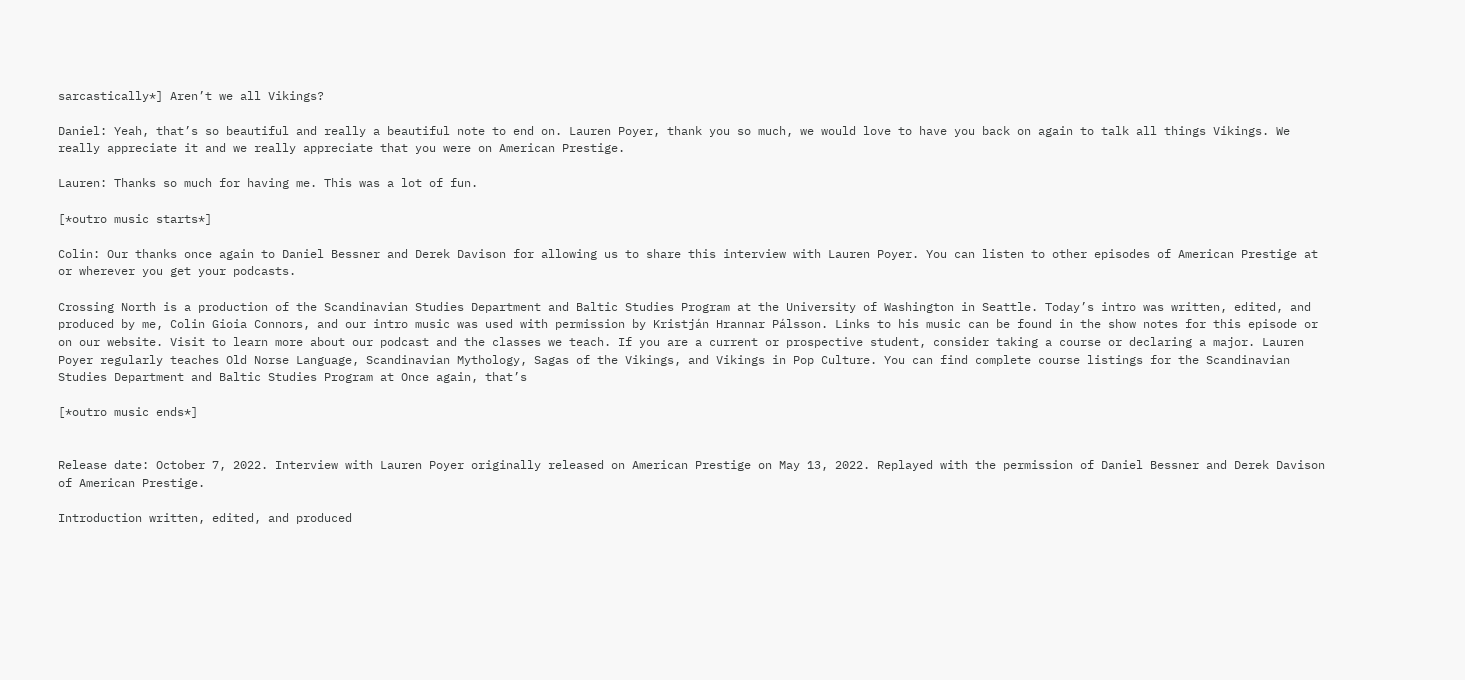sarcastically*] Aren’t we all Vikings?

Daniel: Yeah, that’s so beautiful and really a beautiful note to end on. Lauren Poyer, thank you so much, we would love to have you back on again to talk all things Vikings. We really appreciate it and we really appreciate that you were on American Prestige.

Lauren: Thanks so much for having me. This was a lot of fun.

[*outro music starts*]

Colin: Our thanks once again to Daniel Bessner and Derek Davison for allowing us to share this interview with Lauren Poyer. You can listen to other episodes of American Prestige at or wherever you get your podcasts.

Crossing North is a production of the Scandinavian Studies Department and Baltic Studies Program at the University of Washington in Seattle. Today’s intro was written, edited, and produced by me, Colin Gioia Connors, and our intro music was used with permission by Kristján Hrannar Pálsson. Links to his music can be found in the show notes for this episode or on our website. Visit to learn more about our podcast and the classes we teach. If you are a current or prospective student, consider taking a course or declaring a major. Lauren Poyer regularly teaches Old Norse Language, Scandinavian Mythology, Sagas of the Vikings, and Vikings in Pop Culture. You can find complete course listings for the Scandinavian Studies Department and Baltic Studies Program at Once again, that’s

[*outro music ends*]


Release date: October 7, 2022. Interview with Lauren Poyer originally released on American Prestige on May 13, 2022. Replayed with the permission of Daniel Bessner and Derek Davison of American Prestige.

Introduction written, edited, and produced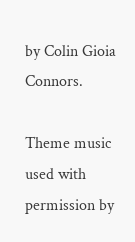by Colin Gioia Connors.

Theme music used with permission by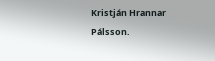Kristján Hrannar Pálsson.